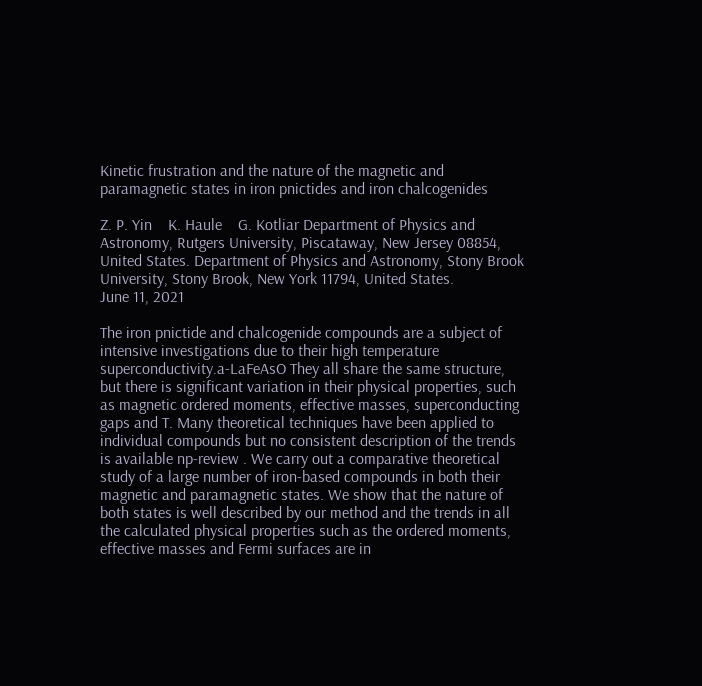Kinetic frustration and the nature of the magnetic and paramagnetic states in iron pnictides and iron chalcogenides

Z. P. Yin    K. Haule    G. Kotliar Department of Physics and Astronomy, Rutgers University, Piscataway, New Jersey 08854, United States. Department of Physics and Astronomy, Stony Brook University, Stony Brook, New York 11794, United States.
June 11, 2021

The iron pnictide and chalcogenide compounds are a subject of intensive investigations due to their high temperature superconductivity.a-LaFeAsO They all share the same structure, but there is significant variation in their physical properties, such as magnetic ordered moments, effective masses, superconducting gaps and T. Many theoretical techniques have been applied to individual compounds but no consistent description of the trends is available np-review . We carry out a comparative theoretical study of a large number of iron-based compounds in both their magnetic and paramagnetic states. We show that the nature of both states is well described by our method and the trends in all the calculated physical properties such as the ordered moments, effective masses and Fermi surfaces are in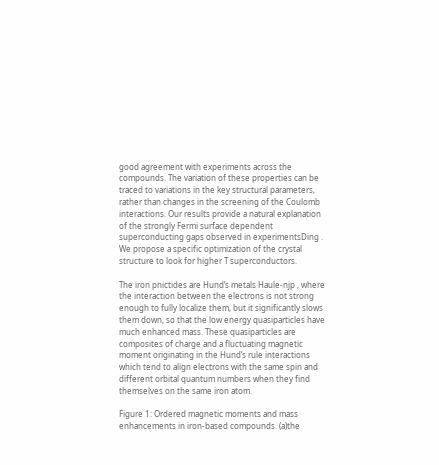good agreement with experiments across the compounds. The variation of these properties can be traced to variations in the key structural parameters, rather than changes in the screening of the Coulomb interactions. Our results provide a natural explanation of the strongly Fermi surface dependent superconducting gaps observed in experimentsDing . We propose a specific optimization of the crystal structure to look for higher T superconductors.

The iron pnictides are Hund’s metals Haule-njp , where the interaction between the electrons is not strong enough to fully localize them, but it significantly slows them down, so that the low energy quasiparticles have much enhanced mass. These quasiparticles are composites of charge and a fluctuating magnetic moment originating in the Hund’s rule interactions which tend to align electrons with the same spin and different orbital quantum numbers when they find themselves on the same iron atom.

Figure 1: Ordered magnetic moments and mass enhancements in iron-based compounds. (a)the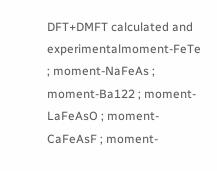DFT+DMFT calculated and experimentalmoment-FeTe ; moment-NaFeAs ; moment-Ba122 ; moment-LaFeAsO ; moment-CaFeAsF ; moment-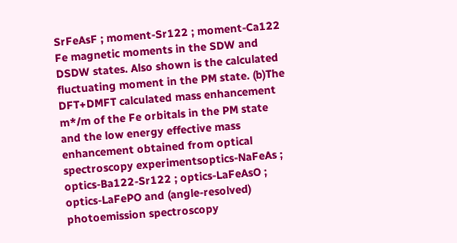SrFeAsF ; moment-Sr122 ; moment-Ca122 Fe magnetic moments in the SDW and DSDW states. Also shown is the calculated fluctuating moment in the PM state. (b)The DFT+DMFT calculated mass enhancement m*/m of the Fe orbitals in the PM state and the low energy effective mass enhancement obtained from optical spectroscopy experimentsoptics-NaFeAs ; optics-Ba122-Sr122 ; optics-LaFeAsO ; optics-LaFePO and (angle-resolved) photoemission spectroscopy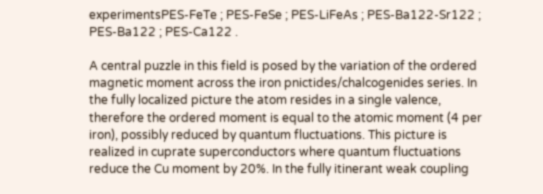experimentsPES-FeTe ; PES-FeSe ; PES-LiFeAs ; PES-Ba122-Sr122 ; PES-Ba122 ; PES-Ca122 .

A central puzzle in this field is posed by the variation of the ordered magnetic moment across the iron pnictides/chalcogenides series. In the fully localized picture the atom resides in a single valence, therefore the ordered moment is equal to the atomic moment (4 per iron), possibly reduced by quantum fluctuations. This picture is realized in cuprate superconductors where quantum fluctuations reduce the Cu moment by 20%. In the fully itinerant weak coupling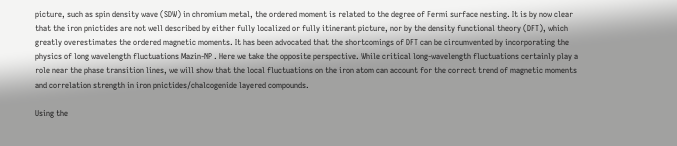picture, such as spin density wave (SDW) in chromium metal, the ordered moment is related to the degree of Fermi surface nesting. It is by now clear that the iron pnictides are not well described by either fully localized or fully itinerant picture, nor by the density functional theory (DFT), which greatly overestimates the ordered magnetic moments. It has been advocated that the shortcomings of DFT can be circumvented by incorporating the physics of long wavelength fluctuations Mazin-NP . Here we take the opposite perspective. While critical long-wavelength fluctuations certainly play a role near the phase transition lines, we will show that the local fluctuations on the iron atom can account for the correct trend of magnetic moments and correlation strength in iron pnictides/chalcogenide layered compounds.

Using the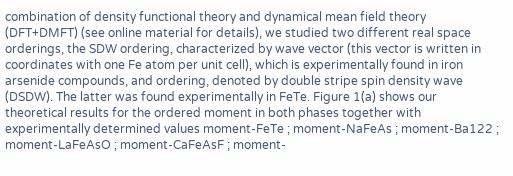combination of density functional theory and dynamical mean field theory (DFT+DMFT) (see online material for details), we studied two different real space orderings, the SDW ordering, characterized by wave vector (this vector is written in coordinates with one Fe atom per unit cell), which is experimentally found in iron arsenide compounds, and ordering, denoted by double stripe spin density wave (DSDW). The latter was found experimentally in FeTe. Figure 1(a) shows our theoretical results for the ordered moment in both phases together with experimentally determined values moment-FeTe ; moment-NaFeAs ; moment-Ba122 ; moment-LaFeAsO ; moment-CaFeAsF ; moment-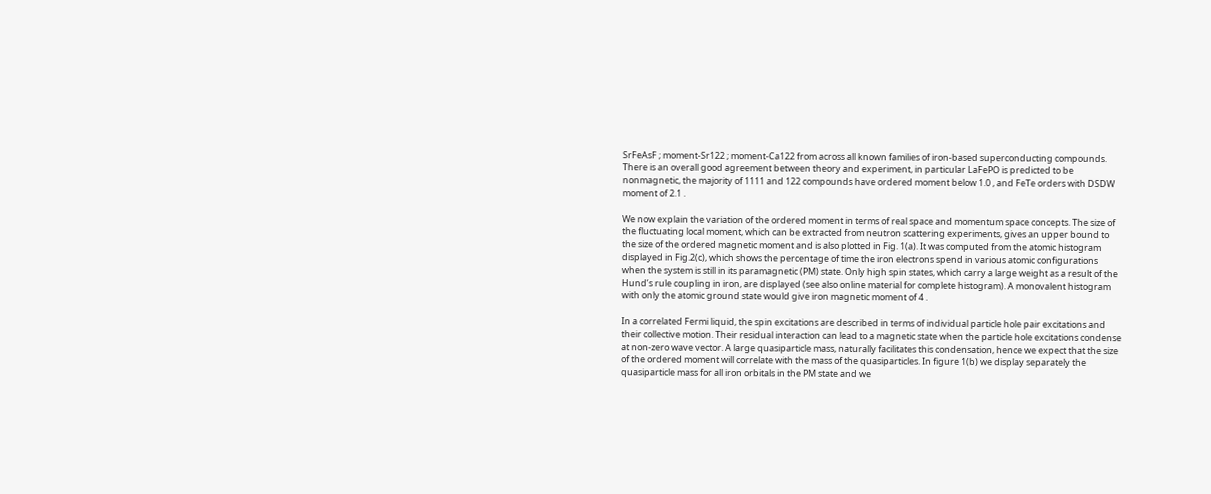SrFeAsF ; moment-Sr122 ; moment-Ca122 from across all known families of iron-based superconducting compounds. There is an overall good agreement between theory and experiment, in particular LaFePO is predicted to be nonmagnetic, the majority of 1111 and 122 compounds have ordered moment below 1.0 , and FeTe orders with DSDW moment of 2.1 .

We now explain the variation of the ordered moment in terms of real space and momentum space concepts. The size of the fluctuating local moment, which can be extracted from neutron scattering experiments, gives an upper bound to the size of the ordered magnetic moment and is also plotted in Fig. 1(a). It was computed from the atomic histogram displayed in Fig.2(c), which shows the percentage of time the iron electrons spend in various atomic configurations when the system is still in its paramagnetic (PM) state. Only high spin states, which carry a large weight as a result of the Hund’s rule coupling in iron, are displayed (see also online material for complete histogram). A monovalent histogram with only the atomic ground state would give iron magnetic moment of 4 .

In a correlated Fermi liquid, the spin excitations are described in terms of individual particle hole pair excitations and their collective motion. Their residual interaction can lead to a magnetic state when the particle hole excitations condense at non-zero wave vector. A large quasiparticle mass, naturally facilitates this condensation, hence we expect that the size of the ordered moment will correlate with the mass of the quasiparticles. In figure 1(b) we display separately the quasiparticle mass for all iron orbitals in the PM state and we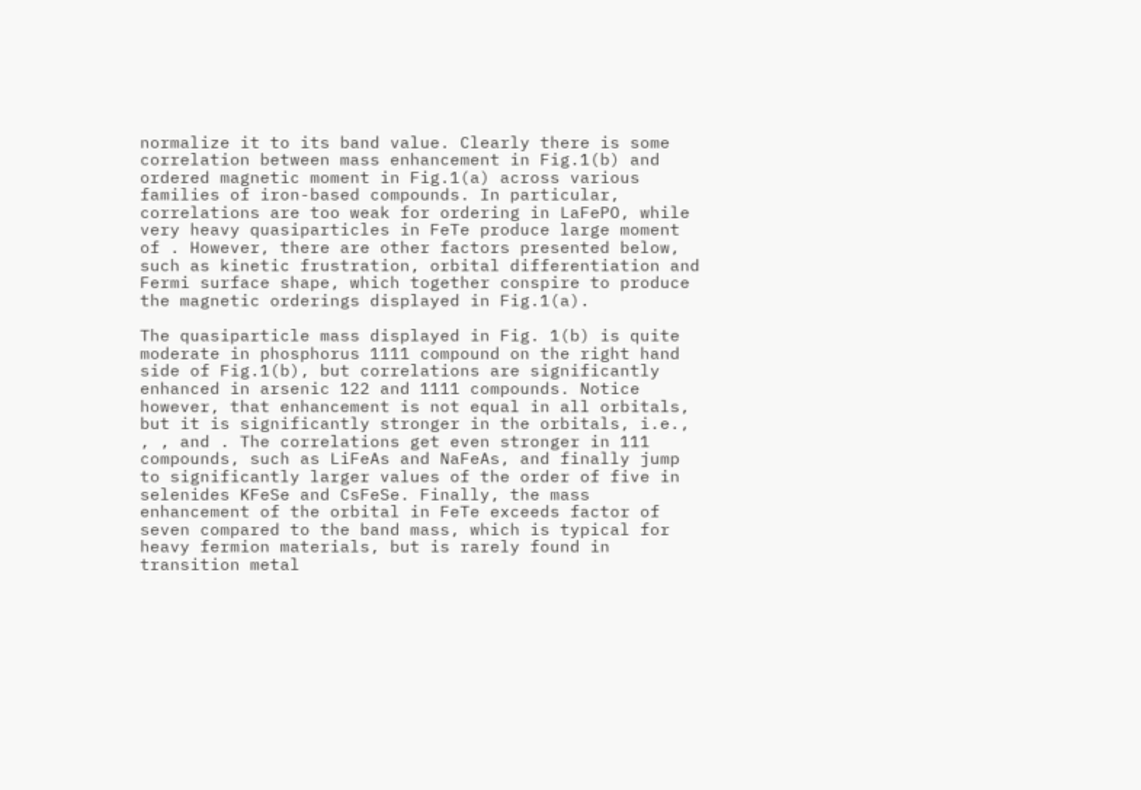normalize it to its band value. Clearly there is some correlation between mass enhancement in Fig.1(b) and ordered magnetic moment in Fig.1(a) across various families of iron-based compounds. In particular, correlations are too weak for ordering in LaFePO, while very heavy quasiparticles in FeTe produce large moment of . However, there are other factors presented below, such as kinetic frustration, orbital differentiation and Fermi surface shape, which together conspire to produce the magnetic orderings displayed in Fig.1(a).

The quasiparticle mass displayed in Fig. 1(b) is quite moderate in phosphorus 1111 compound on the right hand side of Fig.1(b), but correlations are significantly enhanced in arsenic 122 and 1111 compounds. Notice however, that enhancement is not equal in all orbitals, but it is significantly stronger in the orbitals, i.e., , , and . The correlations get even stronger in 111 compounds, such as LiFeAs and NaFeAs, and finally jump to significantly larger values of the order of five in selenides KFeSe and CsFeSe. Finally, the mass enhancement of the orbital in FeTe exceeds factor of seven compared to the band mass, which is typical for heavy fermion materials, but is rarely found in transition metal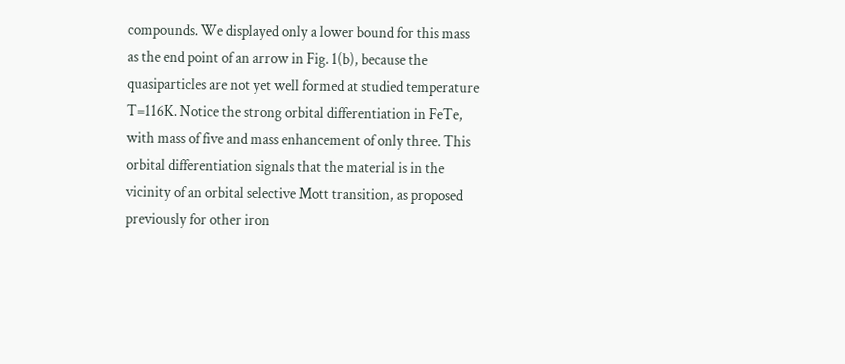compounds. We displayed only a lower bound for this mass as the end point of an arrow in Fig. 1(b), because the quasiparticles are not yet well formed at studied temperature T=116K. Notice the strong orbital differentiation in FeTe, with mass of five and mass enhancement of only three. This orbital differentiation signals that the material is in the vicinity of an orbital selective Mott transition, as proposed previously for other iron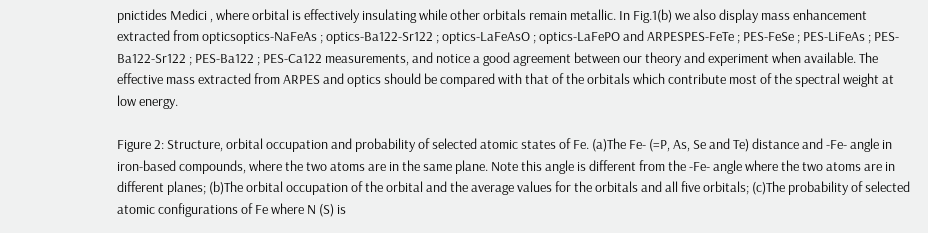pnictides Medici , where orbital is effectively insulating while other orbitals remain metallic. In Fig.1(b) we also display mass enhancement extracted from opticsoptics-NaFeAs ; optics-Ba122-Sr122 ; optics-LaFeAsO ; optics-LaFePO and ARPESPES-FeTe ; PES-FeSe ; PES-LiFeAs ; PES-Ba122-Sr122 ; PES-Ba122 ; PES-Ca122 measurements, and notice a good agreement between our theory and experiment when available. The effective mass extracted from ARPES and optics should be compared with that of the orbitals which contribute most of the spectral weight at low energy.

Figure 2: Structure, orbital occupation and probability of selected atomic states of Fe. (a)The Fe- (=P, As, Se and Te) distance and -Fe- angle in iron-based compounds, where the two atoms are in the same plane. Note this angle is different from the -Fe- angle where the two atoms are in different planes; (b)The orbital occupation of the orbital and the average values for the orbitals and all five orbitals; (c)The probability of selected atomic configurations of Fe where N (S) is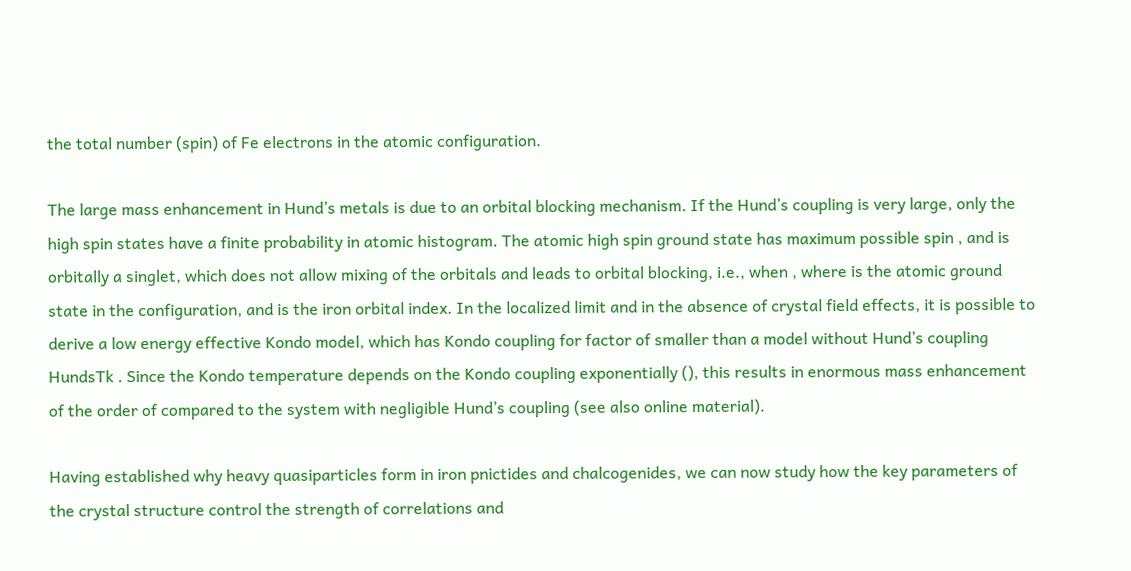the total number (spin) of Fe electrons in the atomic configuration.

The large mass enhancement in Hund’s metals is due to an orbital blocking mechanism. If the Hund’s coupling is very large, only the high spin states have a finite probability in atomic histogram. The atomic high spin ground state has maximum possible spin , and is orbitally a singlet, which does not allow mixing of the orbitals and leads to orbital blocking, i.e., when , where is the atomic ground state in the configuration, and is the iron orbital index. In the localized limit and in the absence of crystal field effects, it is possible to derive a low energy effective Kondo model, which has Kondo coupling for factor of smaller than a model without Hund’s coupling HundsTk . Since the Kondo temperature depends on the Kondo coupling exponentially (), this results in enormous mass enhancement of the order of compared to the system with negligible Hund’s coupling (see also online material).

Having established why heavy quasiparticles form in iron pnictides and chalcogenides, we can now study how the key parameters of the crystal structure control the strength of correlations and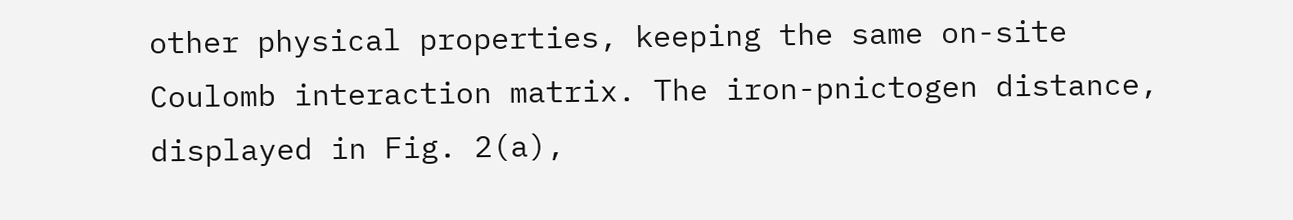other physical properties, keeping the same on-site Coulomb interaction matrix. The iron-pnictogen distance, displayed in Fig. 2(a),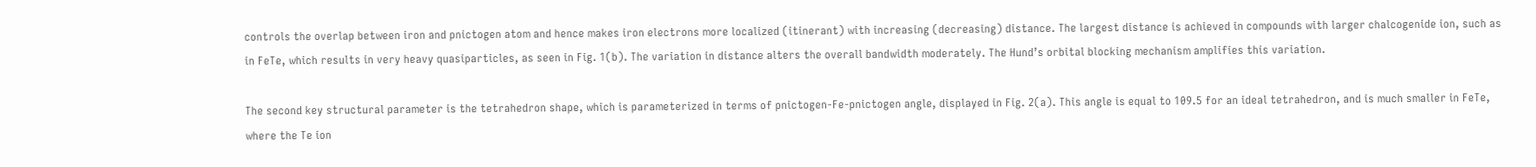controls the overlap between iron and pnictogen atom and hence makes iron electrons more localized (itinerant) with increasing (decreasing) distance. The largest distance is achieved in compounds with larger chalcogenide ion, such as in FeTe, which results in very heavy quasiparticles, as seen in Fig. 1(b). The variation in distance alters the overall bandwidth moderately. The Hund’s orbital blocking mechanism amplifies this variation.

The second key structural parameter is the tetrahedron shape, which is parameterized in terms of pnictogen-Fe-pnictogen angle, displayed in Fig. 2(a). This angle is equal to 109.5 for an ideal tetrahedron, and is much smaller in FeTe, where the Te ion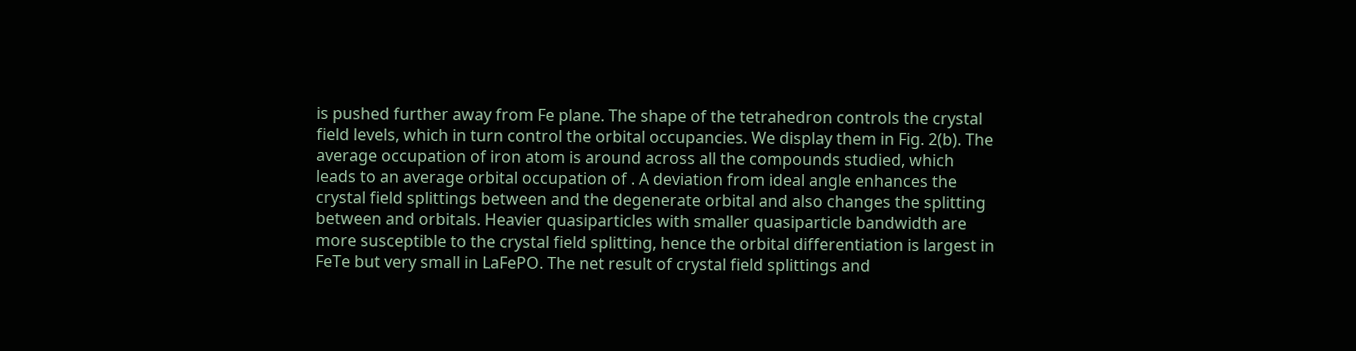is pushed further away from Fe plane. The shape of the tetrahedron controls the crystal field levels, which in turn control the orbital occupancies. We display them in Fig. 2(b). The average occupation of iron atom is around across all the compounds studied, which leads to an average orbital occupation of . A deviation from ideal angle enhances the crystal field splittings between and the degenerate orbital and also changes the splitting between and orbitals. Heavier quasiparticles with smaller quasiparticle bandwidth are more susceptible to the crystal field splitting, hence the orbital differentiation is largest in FeTe but very small in LaFePO. The net result of crystal field splittings and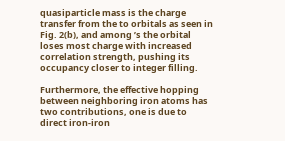quasiparticle mass is the charge transfer from the to orbitals as seen in Fig. 2(b), and among ’s the orbital loses most charge with increased correlation strength, pushing its occupancy closer to integer filling.

Furthermore, the effective hopping between neighboring iron atoms has two contributions, one is due to direct iron-iron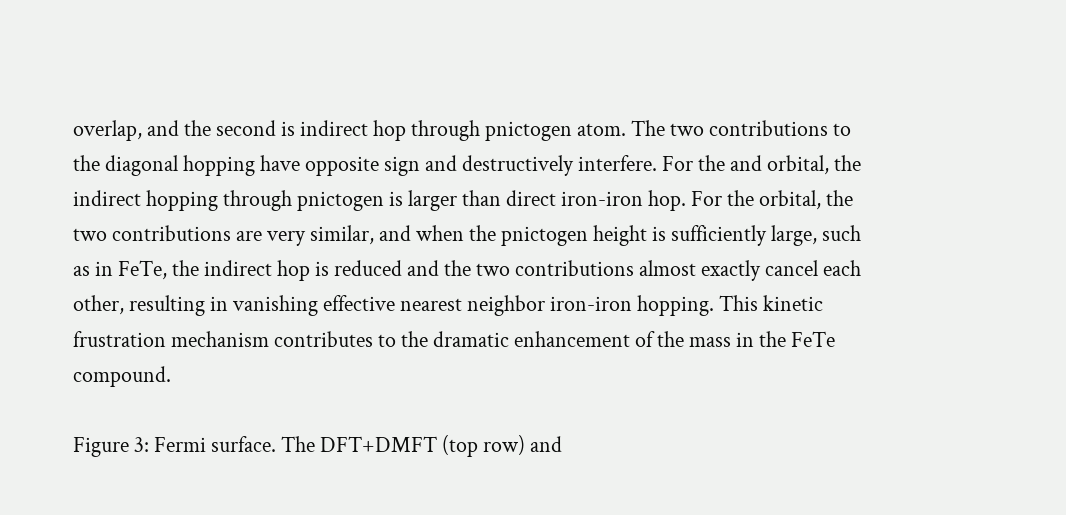overlap, and the second is indirect hop through pnictogen atom. The two contributions to the diagonal hopping have opposite sign and destructively interfere. For the and orbital, the indirect hopping through pnictogen is larger than direct iron-iron hop. For the orbital, the two contributions are very similar, and when the pnictogen height is sufficiently large, such as in FeTe, the indirect hop is reduced and the two contributions almost exactly cancel each other, resulting in vanishing effective nearest neighbor iron-iron hopping. This kinetic frustration mechanism contributes to the dramatic enhancement of the mass in the FeTe compound.

Figure 3: Fermi surface. The DFT+DMFT (top row) and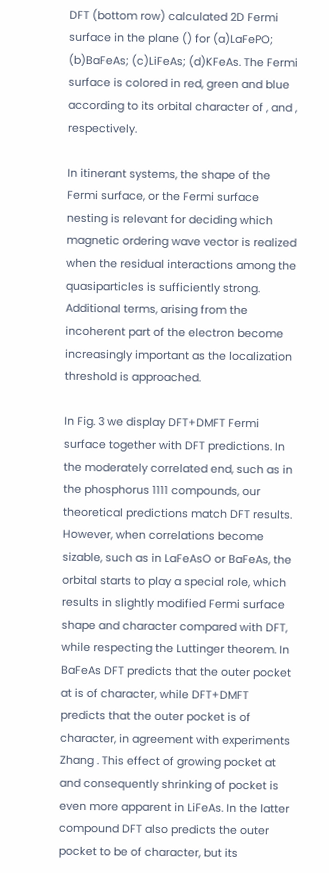DFT (bottom row) calculated 2D Fermi surface in the plane () for (a)LaFePO; (b)BaFeAs; (c)LiFeAs; (d)KFeAs. The Fermi surface is colored in red, green and blue according to its orbital character of , and , respectively.

In itinerant systems, the shape of the Fermi surface, or the Fermi surface nesting is relevant for deciding which magnetic ordering wave vector is realized when the residual interactions among the quasiparticles is sufficiently strong. Additional terms, arising from the incoherent part of the electron become increasingly important as the localization threshold is approached.

In Fig. 3 we display DFT+DMFT Fermi surface together with DFT predictions. In the moderately correlated end, such as in the phosphorus 1111 compounds, our theoretical predictions match DFT results. However, when correlations become sizable, such as in LaFeAsO or BaFeAs, the orbital starts to play a special role, which results in slightly modified Fermi surface shape and character compared with DFT, while respecting the Luttinger theorem. In BaFeAs DFT predicts that the outer pocket at is of character, while DFT+DMFT predicts that the outer pocket is of character, in agreement with experiments Zhang . This effect of growing pocket at and consequently shrinking of pocket is even more apparent in LiFeAs. In the latter compound DFT also predicts the outer pocket to be of character, but its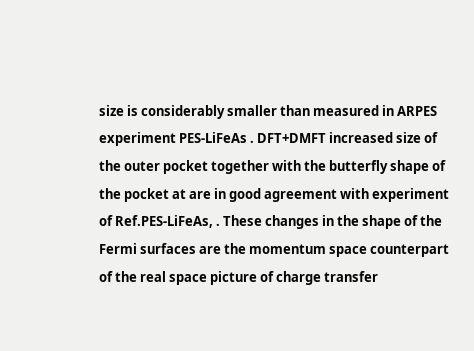size is considerably smaller than measured in ARPES experiment PES-LiFeAs . DFT+DMFT increased size of the outer pocket together with the butterfly shape of the pocket at are in good agreement with experiment of Ref.PES-LiFeAs, . These changes in the shape of the Fermi surfaces are the momentum space counterpart of the real space picture of charge transfer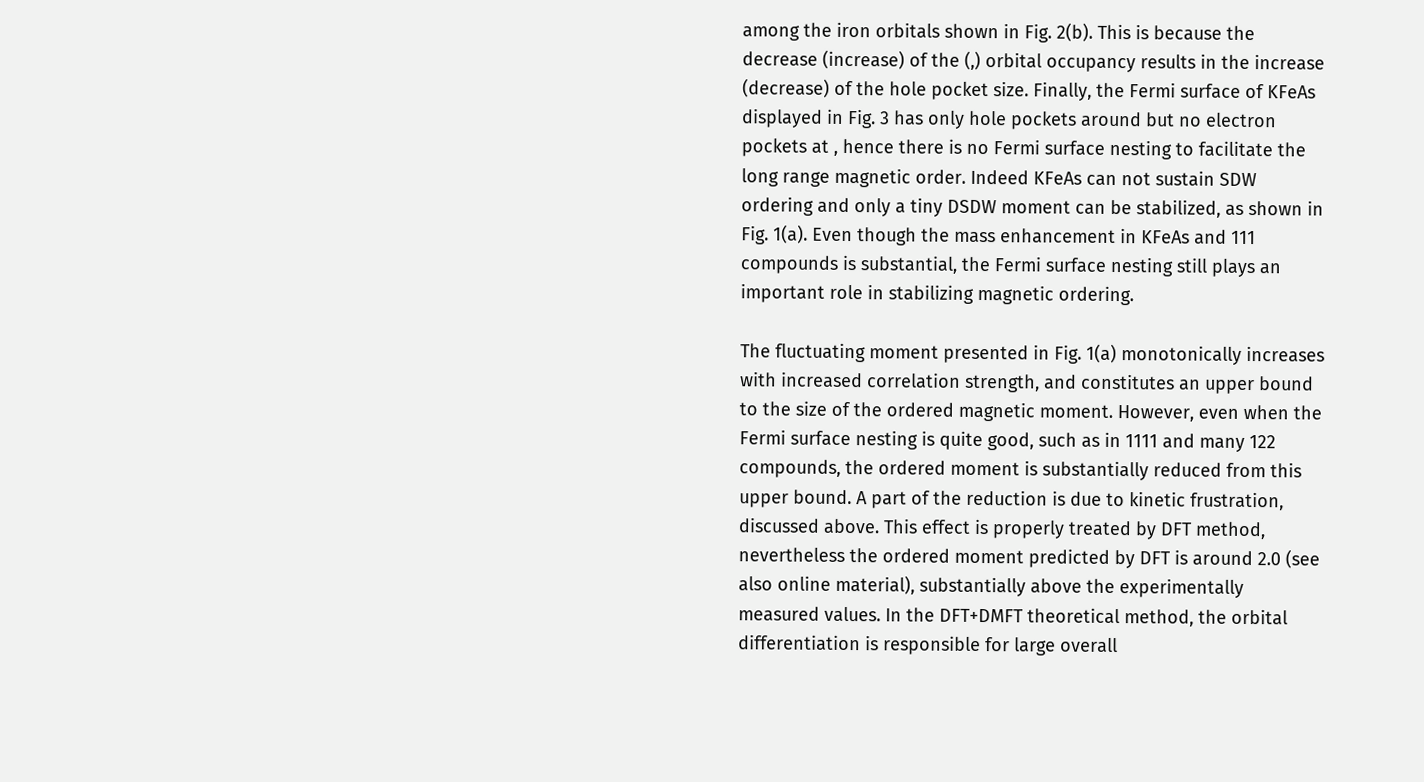among the iron orbitals shown in Fig. 2(b). This is because the decrease (increase) of the (,) orbital occupancy results in the increase (decrease) of the hole pocket size. Finally, the Fermi surface of KFeAs displayed in Fig. 3 has only hole pockets around but no electron pockets at , hence there is no Fermi surface nesting to facilitate the long range magnetic order. Indeed KFeAs can not sustain SDW ordering and only a tiny DSDW moment can be stabilized, as shown in Fig. 1(a). Even though the mass enhancement in KFeAs and 111 compounds is substantial, the Fermi surface nesting still plays an important role in stabilizing magnetic ordering.

The fluctuating moment presented in Fig. 1(a) monotonically increases with increased correlation strength, and constitutes an upper bound to the size of the ordered magnetic moment. However, even when the Fermi surface nesting is quite good, such as in 1111 and many 122 compounds, the ordered moment is substantially reduced from this upper bound. A part of the reduction is due to kinetic frustration, discussed above. This effect is properly treated by DFT method, nevertheless the ordered moment predicted by DFT is around 2.0 (see also online material), substantially above the experimentally measured values. In the DFT+DMFT theoretical method, the orbital differentiation is responsible for large overall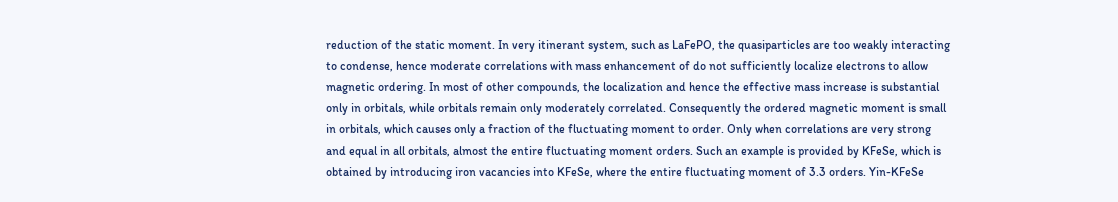reduction of the static moment. In very itinerant system, such as LaFePO, the quasiparticles are too weakly interacting to condense, hence moderate correlations with mass enhancement of do not sufficiently localize electrons to allow magnetic ordering. In most of other compounds, the localization and hence the effective mass increase is substantial only in orbitals, while orbitals remain only moderately correlated. Consequently the ordered magnetic moment is small in orbitals, which causes only a fraction of the fluctuating moment to order. Only when correlations are very strong and equal in all orbitals, almost the entire fluctuating moment orders. Such an example is provided by KFeSe, which is obtained by introducing iron vacancies into KFeSe, where the entire fluctuating moment of 3.3 orders. Yin-KFeSe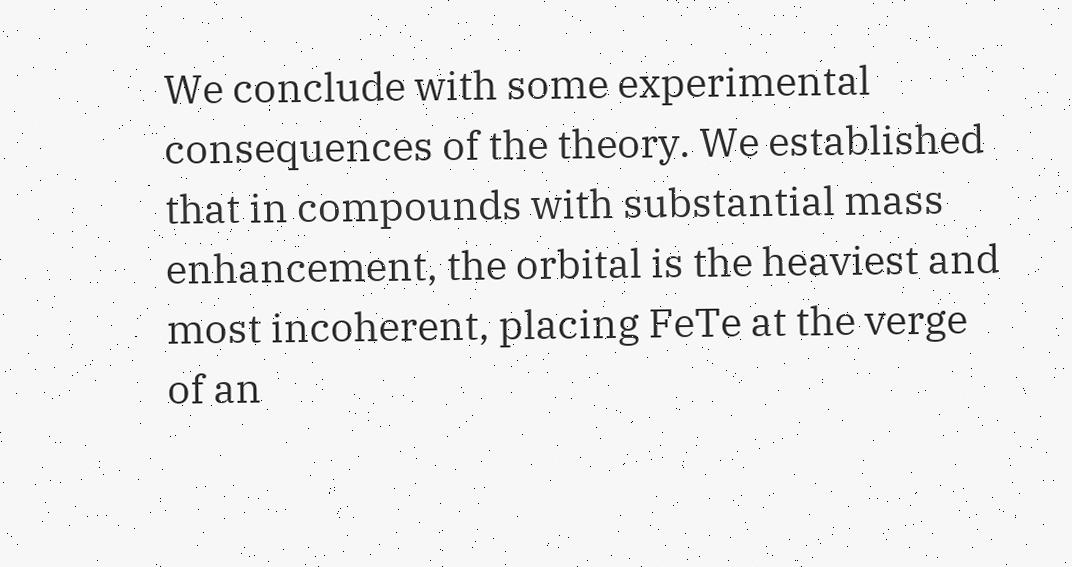We conclude with some experimental consequences of the theory. We established that in compounds with substantial mass enhancement, the orbital is the heaviest and most incoherent, placing FeTe at the verge of an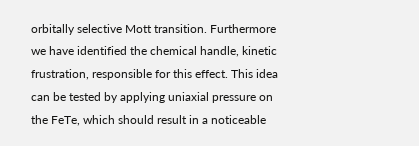orbitally selective Mott transition. Furthermore we have identified the chemical handle, kinetic frustration, responsible for this effect. This idea can be tested by applying uniaxial pressure on the FeTe, which should result in a noticeable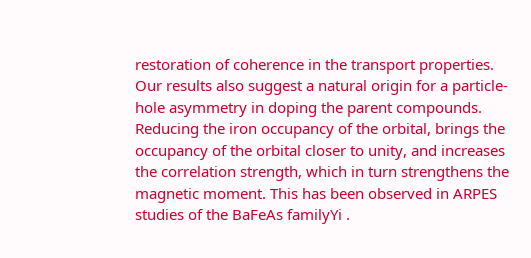restoration of coherence in the transport properties. Our results also suggest a natural origin for a particle-hole asymmetry in doping the parent compounds. Reducing the iron occupancy of the orbital, brings the occupancy of the orbital closer to unity, and increases the correlation strength, which in turn strengthens the magnetic moment. This has been observed in ARPES studies of the BaFeAs familyYi .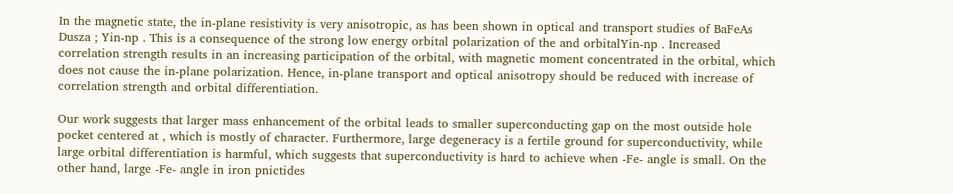In the magnetic state, the in-plane resistivity is very anisotropic, as has been shown in optical and transport studies of BaFeAs Dusza ; Yin-np . This is a consequence of the strong low energy orbital polarization of the and orbitalYin-np . Increased correlation strength results in an increasing participation of the orbital, with magnetic moment concentrated in the orbital, which does not cause the in-plane polarization. Hence, in-plane transport and optical anisotropy should be reduced with increase of correlation strength and orbital differentiation.

Our work suggests that larger mass enhancement of the orbital leads to smaller superconducting gap on the most outside hole pocket centered at , which is mostly of character. Furthermore, large degeneracy is a fertile ground for superconductivity, while large orbital differentiation is harmful, which suggests that superconductivity is hard to achieve when -Fe- angle is small. On the other hand, large -Fe- angle in iron pnictides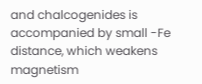and chalcogenides is accompanied by small -Fe distance, which weakens magnetism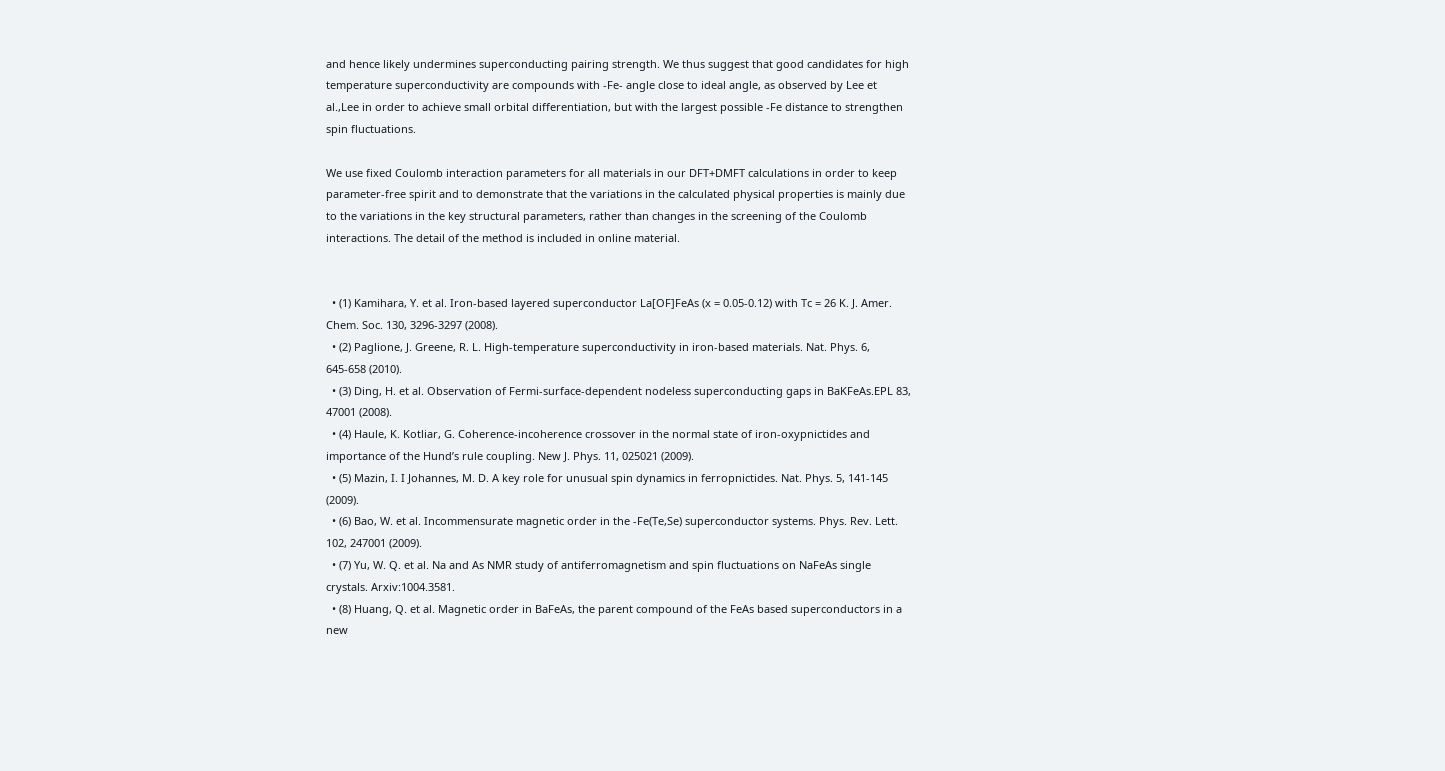and hence likely undermines superconducting pairing strength. We thus suggest that good candidates for high temperature superconductivity are compounds with -Fe- angle close to ideal angle, as observed by Lee et al.,Lee in order to achieve small orbital differentiation, but with the largest possible -Fe distance to strengthen spin fluctuations.

We use fixed Coulomb interaction parameters for all materials in our DFT+DMFT calculations in order to keep parameter-free spirit and to demonstrate that the variations in the calculated physical properties is mainly due to the variations in the key structural parameters, rather than changes in the screening of the Coulomb interactions. The detail of the method is included in online material.


  • (1) Kamihara, Y. et al. Iron-based layered superconductor La[OF]FeAs (x = 0.05-0.12) with Tc = 26 K. J. Amer. Chem. Soc. 130, 3296-3297 (2008).
  • (2) Paglione, J. Greene, R. L. High-temperature superconductivity in iron-based materials. Nat. Phys. 6, 645-658 (2010).
  • (3) Ding, H. et al. Observation of Fermi-surface-dependent nodeless superconducting gaps in BaKFeAs.EPL 83, 47001 (2008).
  • (4) Haule, K. Kotliar, G. Coherence-incoherence crossover in the normal state of iron-oxypnictides and importance of the Hund’s rule coupling. New J. Phys. 11, 025021 (2009).
  • (5) Mazin, I. I Johannes, M. D. A key role for unusual spin dynamics in ferropnictides. Nat. Phys. 5, 141-145 (2009).
  • (6) Bao, W. et al. Incommensurate magnetic order in the -Fe(Te,Se) superconductor systems. Phys. Rev. Lett. 102, 247001 (2009).
  • (7) Yu, W. Q. et al. Na and As NMR study of antiferromagnetism and spin fluctuations on NaFeAs single crystals. Arxiv:1004.3581.
  • (8) Huang, Q. et al. Magnetic order in BaFeAs, the parent compound of the FeAs based superconductors in a new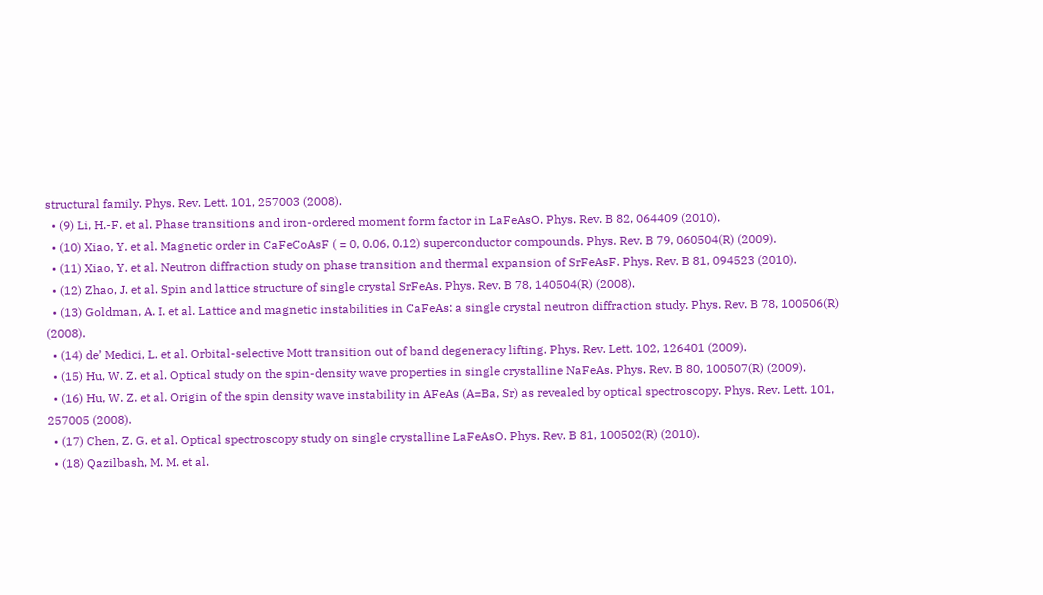structural family. Phys. Rev. Lett. 101, 257003 (2008).
  • (9) Li, H.-F. et al. Phase transitions and iron-ordered moment form factor in LaFeAsO. Phys. Rev. B 82, 064409 (2010).
  • (10) Xiao, Y. et al. Magnetic order in CaFeCoAsF ( = 0, 0.06, 0.12) superconductor compounds. Phys. Rev. B 79, 060504(R) (2009).
  • (11) Xiao, Y. et al. Neutron diffraction study on phase transition and thermal expansion of SrFeAsF. Phys. Rev. B 81, 094523 (2010).
  • (12) Zhao, J. et al. Spin and lattice structure of single crystal SrFeAs. Phys. Rev. B 78, 140504(R) (2008).
  • (13) Goldman, A. I. et al. Lattice and magnetic instabilities in CaFeAs: a single crystal neutron diffraction study. Phys. Rev. B 78, 100506(R) (2008).
  • (14) de’ Medici, L. et al. Orbital-selective Mott transition out of band degeneracy lifting. Phys. Rev. Lett. 102, 126401 (2009).
  • (15) Hu, W. Z. et al. Optical study on the spin-density wave properties in single crystalline NaFeAs. Phys. Rev. B 80, 100507(R) (2009).
  • (16) Hu, W. Z. et al. Origin of the spin density wave instability in AFeAs (A=Ba, Sr) as revealed by optical spectroscopy. Phys. Rev. Lett. 101, 257005 (2008).
  • (17) Chen, Z. G. et al. Optical spectroscopy study on single crystalline LaFeAsO. Phys. Rev. B 81, 100502(R) (2010).
  • (18) Qazilbash, M. M. et al.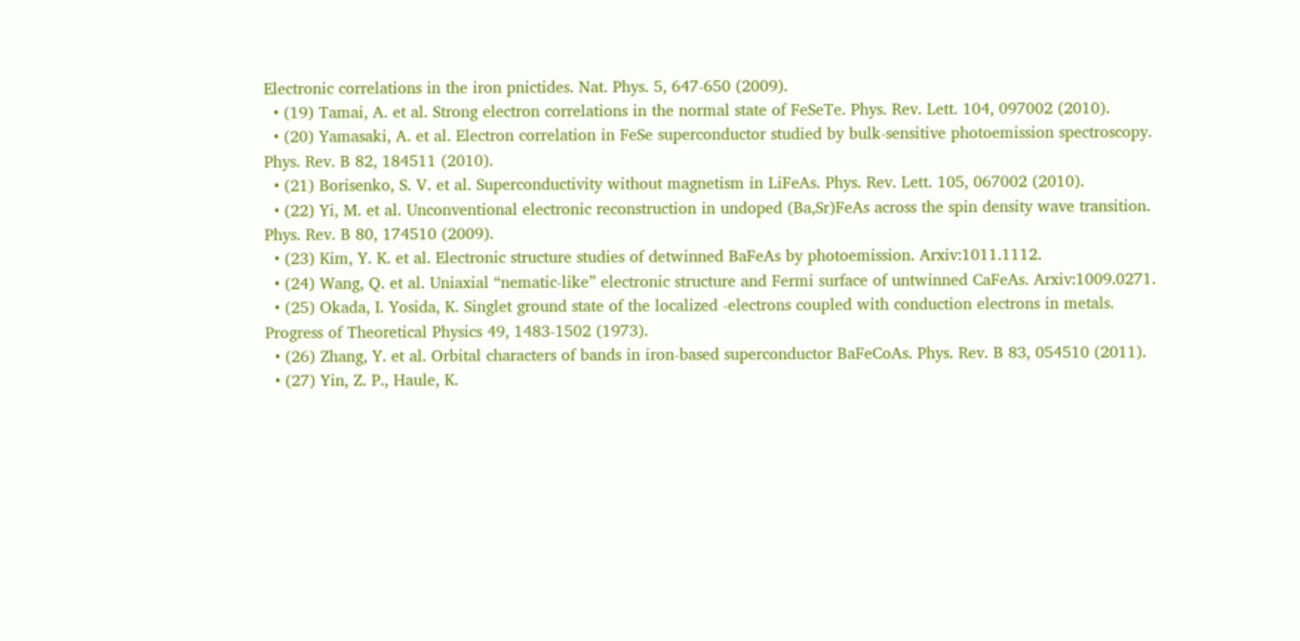Electronic correlations in the iron pnictides. Nat. Phys. 5, 647-650 (2009).
  • (19) Tamai, A. et al. Strong electron correlations in the normal state of FeSeTe. Phys. Rev. Lett. 104, 097002 (2010).
  • (20) Yamasaki, A. et al. Electron correlation in FeSe superconductor studied by bulk-sensitive photoemission spectroscopy. Phys. Rev. B 82, 184511 (2010).
  • (21) Borisenko, S. V. et al. Superconductivity without magnetism in LiFeAs. Phys. Rev. Lett. 105, 067002 (2010).
  • (22) Yi, M. et al. Unconventional electronic reconstruction in undoped (Ba,Sr)FeAs across the spin density wave transition. Phys. Rev. B 80, 174510 (2009).
  • (23) Kim, Y. K. et al. Electronic structure studies of detwinned BaFeAs by photoemission. Arxiv:1011.1112.
  • (24) Wang, Q. et al. Uniaxial “nematic-like” electronic structure and Fermi surface of untwinned CaFeAs. Arxiv:1009.0271.
  • (25) Okada, I. Yosida, K. Singlet ground state of the localized -electrons coupled with conduction electrons in metals. Progress of Theoretical Physics 49, 1483-1502 (1973).
  • (26) Zhang, Y. et al. Orbital characters of bands in iron-based superconductor BaFeCoAs. Phys. Rev. B 83, 054510 (2011).
  • (27) Yin, Z. P., Haule, K.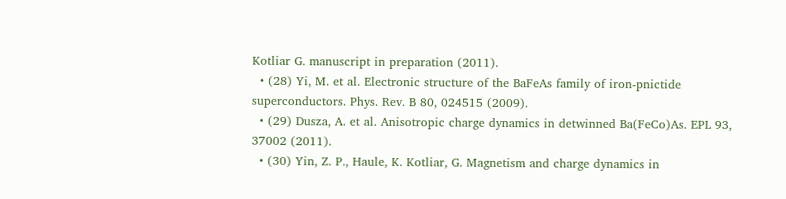Kotliar G. manuscript in preparation (2011).
  • (28) Yi, M. et al. Electronic structure of the BaFeAs family of iron-pnictide superconductors. Phys. Rev. B 80, 024515 (2009).
  • (29) Dusza, A. et al. Anisotropic charge dynamics in detwinned Ba(FeCo)As. EPL 93, 37002 (2011).
  • (30) Yin, Z. P., Haule, K. Kotliar, G. Magnetism and charge dynamics in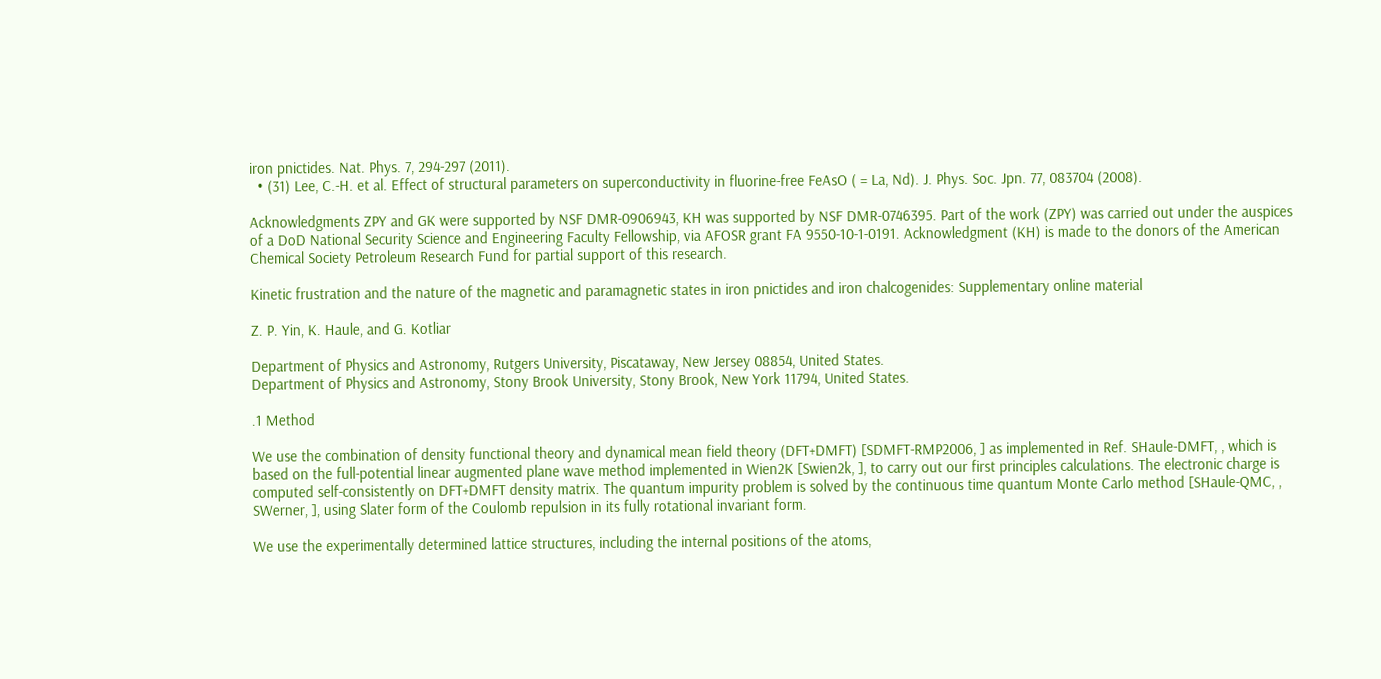iron pnictides. Nat. Phys. 7, 294-297 (2011).
  • (31) Lee, C.-H. et al. Effect of structural parameters on superconductivity in fluorine-free FeAsO ( = La, Nd). J. Phys. Soc. Jpn. 77, 083704 (2008).

Acknowledgments ZPY and GK were supported by NSF DMR-0906943, KH was supported by NSF DMR-0746395. Part of the work (ZPY) was carried out under the auspices of a DoD National Security Science and Engineering Faculty Fellowship, via AFOSR grant FA 9550-10-1-0191. Acknowledgment (KH) is made to the donors of the American Chemical Society Petroleum Research Fund for partial support of this research.

Kinetic frustration and the nature of the magnetic and paramagnetic states in iron pnictides and iron chalcogenides: Supplementary online material

Z. P. Yin, K. Haule, and G. Kotliar

Department of Physics and Astronomy, Rutgers University, Piscataway, New Jersey 08854, United States.
Department of Physics and Astronomy, Stony Brook University, Stony Brook, New York 11794, United States.

.1 Method

We use the combination of density functional theory and dynamical mean field theory (DFT+DMFT) [SDMFT-RMP2006, ] as implemented in Ref. SHaule-DMFT, , which is based on the full-potential linear augmented plane wave method implemented in Wien2K [Swien2k, ], to carry out our first principles calculations. The electronic charge is computed self-consistently on DFT+DMFT density matrix. The quantum impurity problem is solved by the continuous time quantum Monte Carlo method [SHaule-QMC, , SWerner, ], using Slater form of the Coulomb repulsion in its fully rotational invariant form.

We use the experimentally determined lattice structures, including the internal positions of the atoms,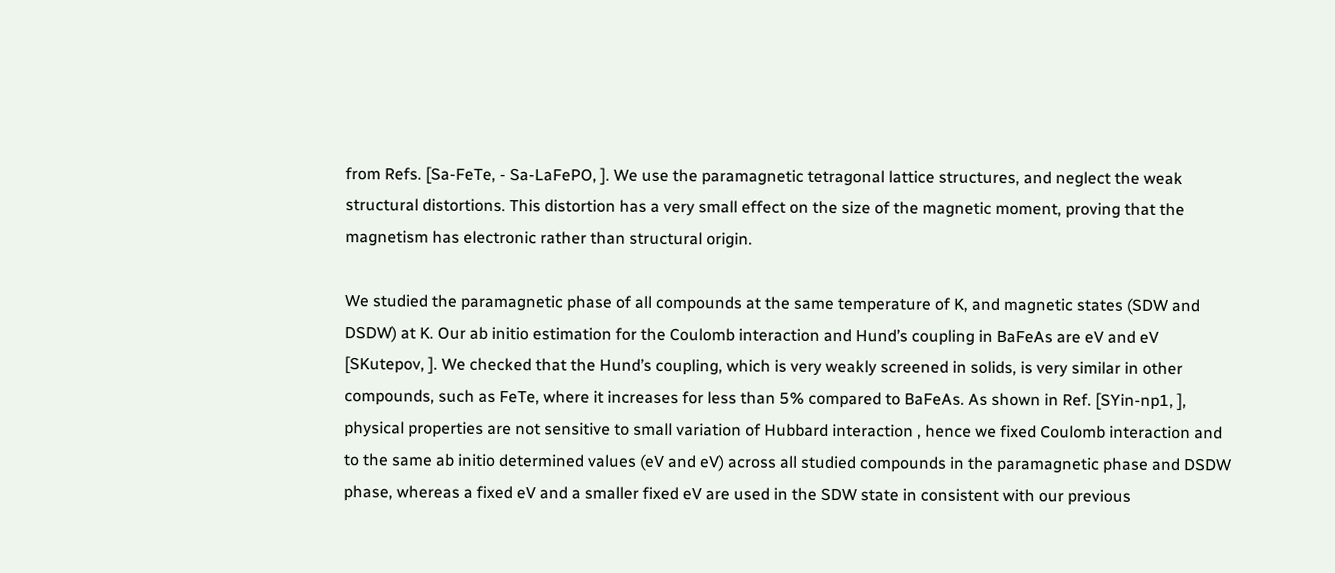from Refs. [Sa-FeTe, - Sa-LaFePO, ]. We use the paramagnetic tetragonal lattice structures, and neglect the weak structural distortions. This distortion has a very small effect on the size of the magnetic moment, proving that the magnetism has electronic rather than structural origin.

We studied the paramagnetic phase of all compounds at the same temperature of K, and magnetic states (SDW and DSDW) at K. Our ab initio estimation for the Coulomb interaction and Hund’s coupling in BaFeAs are eV and eV [SKutepov, ]. We checked that the Hund’s coupling, which is very weakly screened in solids, is very similar in other compounds, such as FeTe, where it increases for less than 5% compared to BaFeAs. As shown in Ref. [SYin-np1, ], physical properties are not sensitive to small variation of Hubbard interaction , hence we fixed Coulomb interaction and to the same ab initio determined values (eV and eV) across all studied compounds in the paramagnetic phase and DSDW phase, whereas a fixed eV and a smaller fixed eV are used in the SDW state in consistent with our previous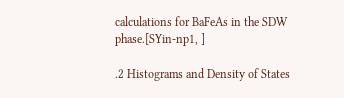calculations for BaFeAs in the SDW phase.[SYin-np1, ]

.2 Histograms and Density of States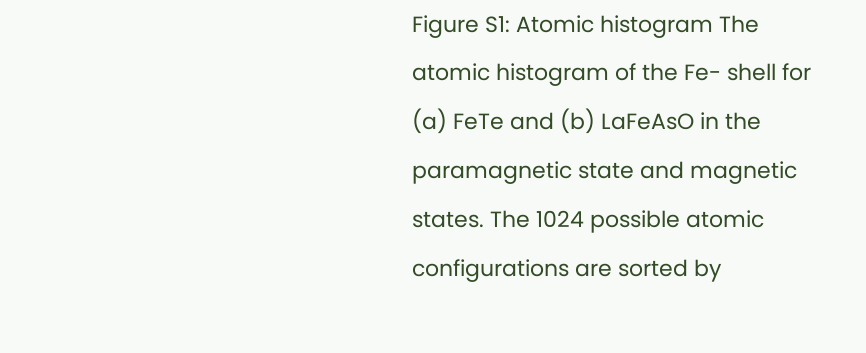Figure S1: Atomic histogram The atomic histogram of the Fe- shell for (a) FeTe and (b) LaFeAsO in the paramagnetic state and magnetic states. The 1024 possible atomic configurations are sorted by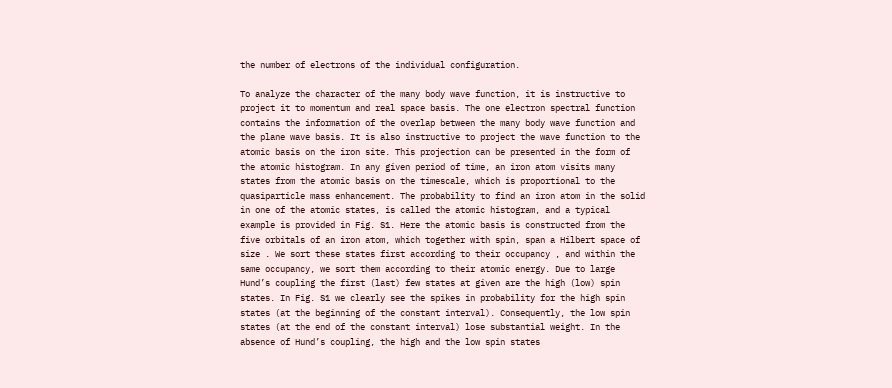the number of electrons of the individual configuration.

To analyze the character of the many body wave function, it is instructive to project it to momentum and real space basis. The one electron spectral function contains the information of the overlap between the many body wave function and the plane wave basis. It is also instructive to project the wave function to the atomic basis on the iron site. This projection can be presented in the form of the atomic histogram. In any given period of time, an iron atom visits many states from the atomic basis on the timescale, which is proportional to the quasiparticle mass enhancement. The probability to find an iron atom in the solid in one of the atomic states, is called the atomic histogram, and a typical example is provided in Fig. S1. Here the atomic basis is constructed from the five orbitals of an iron atom, which together with spin, span a Hilbert space of size . We sort these states first according to their occupancy , and within the same occupancy, we sort them according to their atomic energy. Due to large Hund’s coupling the first (last) few states at given are the high (low) spin states. In Fig. S1 we clearly see the spikes in probability for the high spin states (at the beginning of the constant interval). Consequently, the low spin states (at the end of the constant interval) lose substantial weight. In the absence of Hund’s coupling, the high and the low spin states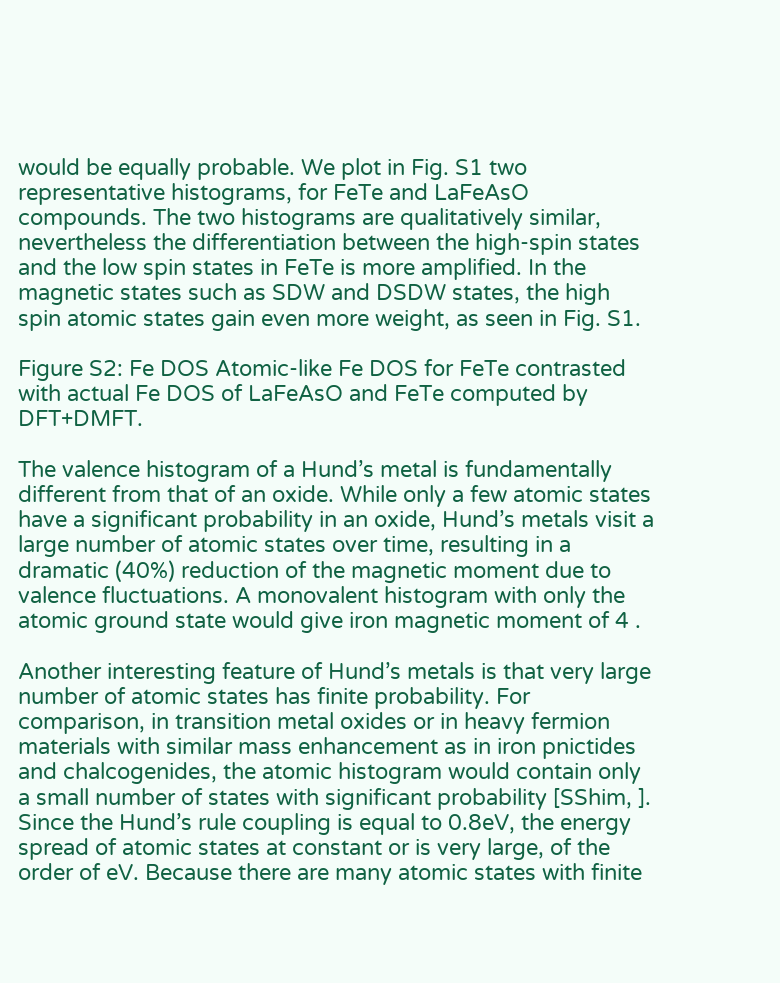would be equally probable. We plot in Fig. S1 two representative histograms, for FeTe and LaFeAsO compounds. The two histograms are qualitatively similar, nevertheless the differentiation between the high-spin states and the low spin states in FeTe is more amplified. In the magnetic states such as SDW and DSDW states, the high spin atomic states gain even more weight, as seen in Fig. S1.

Figure S2: Fe DOS Atomic-like Fe DOS for FeTe contrasted with actual Fe DOS of LaFeAsO and FeTe computed by DFT+DMFT.

The valence histogram of a Hund’s metal is fundamentally different from that of an oxide. While only a few atomic states have a significant probability in an oxide, Hund’s metals visit a large number of atomic states over time, resulting in a dramatic (40%) reduction of the magnetic moment due to valence fluctuations. A monovalent histogram with only the atomic ground state would give iron magnetic moment of 4 .

Another interesting feature of Hund’s metals is that very large number of atomic states has finite probability. For comparison, in transition metal oxides or in heavy fermion materials with similar mass enhancement as in iron pnictides and chalcogenides, the atomic histogram would contain only a small number of states with significant probability [SShim, ]. Since the Hund’s rule coupling is equal to 0.8eV, the energy spread of atomic states at constant or is very large, of the order of eV. Because there are many atomic states with finite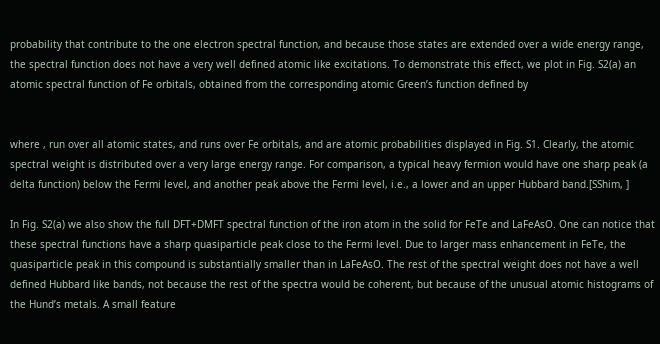probability that contribute to the one electron spectral function, and because those states are extended over a wide energy range, the spectral function does not have a very well defined atomic like excitations. To demonstrate this effect, we plot in Fig. S2(a) an atomic spectral function of Fe orbitals, obtained from the corresponding atomic Green’s function defined by


where , run over all atomic states, and runs over Fe orbitals, and are atomic probabilities displayed in Fig. S1. Clearly, the atomic spectral weight is distributed over a very large energy range. For comparison, a typical heavy fermion would have one sharp peak (a delta function) below the Fermi level, and another peak above the Fermi level, i.e., a lower and an upper Hubbard band.[SShim, ]

In Fig. S2(a) we also show the full DFT+DMFT spectral function of the iron atom in the solid for FeTe and LaFeAsO. One can notice that these spectral functions have a sharp quasiparticle peak close to the Fermi level. Due to larger mass enhancement in FeTe, the quasiparticle peak in this compound is substantially smaller than in LaFeAsO. The rest of the spectral weight does not have a well defined Hubbard like bands, not because the rest of the spectra would be coherent, but because of the unusual atomic histograms of the Hund’s metals. A small feature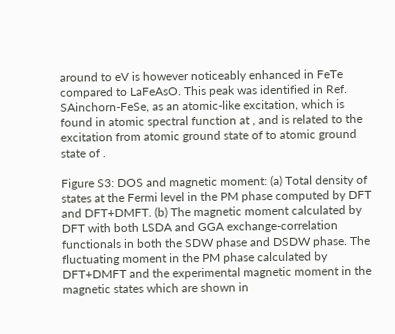around to eV is however noticeably enhanced in FeTe compared to LaFeAsO. This peak was identified in Ref. SAinchorn-FeSe, as an atomic-like excitation, which is found in atomic spectral function at , and is related to the excitation from atomic ground state of to atomic ground state of .

Figure S3: DOS and magnetic moment: (a) Total density of states at the Fermi level in the PM phase computed by DFT and DFT+DMFT. (b) The magnetic moment calculated by DFT with both LSDA and GGA exchange-correlation functionals in both the SDW phase and DSDW phase. The fluctuating moment in the PM phase calculated by DFT+DMFT and the experimental magnetic moment in the magnetic states which are shown in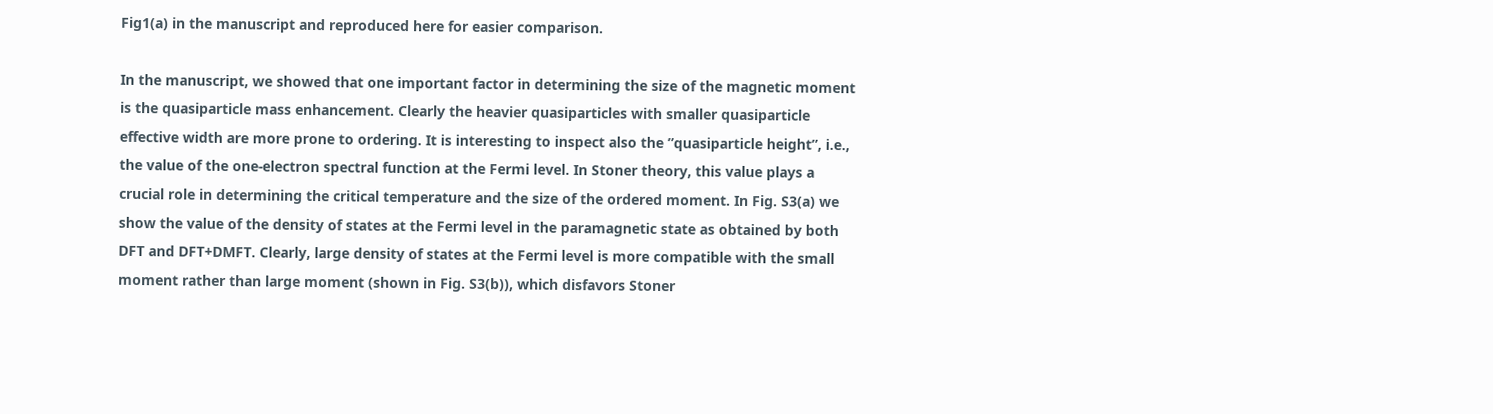Fig1(a) in the manuscript and reproduced here for easier comparison.

In the manuscript, we showed that one important factor in determining the size of the magnetic moment is the quasiparticle mass enhancement. Clearly the heavier quasiparticles with smaller quasiparticle effective width are more prone to ordering. It is interesting to inspect also the ”quasiparticle height”, i.e., the value of the one-electron spectral function at the Fermi level. In Stoner theory, this value plays a crucial role in determining the critical temperature and the size of the ordered moment. In Fig. S3(a) we show the value of the density of states at the Fermi level in the paramagnetic state as obtained by both DFT and DFT+DMFT. Clearly, large density of states at the Fermi level is more compatible with the small moment rather than large moment (shown in Fig. S3(b)), which disfavors Stoner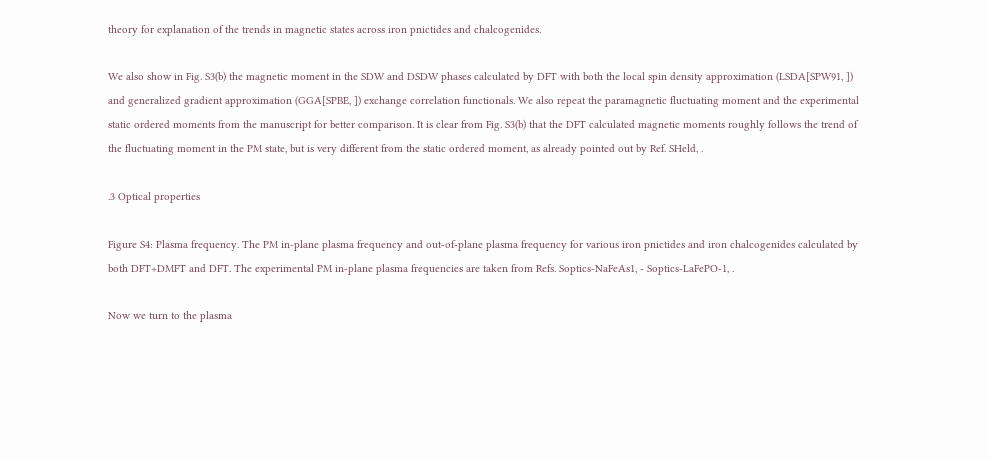theory for explanation of the trends in magnetic states across iron pnictides and chalcogenides.

We also show in Fig. S3(b) the magnetic moment in the SDW and DSDW phases calculated by DFT with both the local spin density approximation (LSDA[SPW91, ]) and generalized gradient approximation (GGA[SPBE, ]) exchange correlation functionals. We also repeat the paramagnetic fluctuating moment and the experimental static ordered moments from the manuscript for better comparison. It is clear from Fig. S3(b) that the DFT calculated magnetic moments roughly follows the trend of the fluctuating moment in the PM state, but is very different from the static ordered moment, as already pointed out by Ref. SHeld, .

.3 Optical properties

Figure S4: Plasma frequency. The PM in-plane plasma frequency and out-of-plane plasma frequency for various iron pnictides and iron chalcogenides calculated by both DFT+DMFT and DFT. The experimental PM in-plane plasma frequencies are taken from Refs. Soptics-NaFeAs1, - Soptics-LaFePO-1, .

Now we turn to the plasma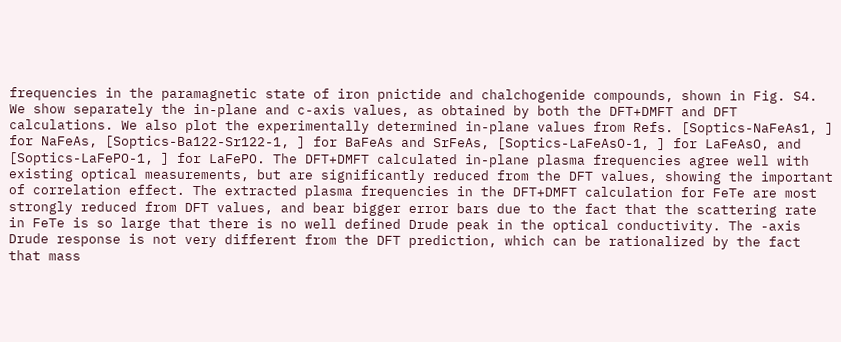frequencies in the paramagnetic state of iron pnictide and chalchogenide compounds, shown in Fig. S4. We show separately the in-plane and c-axis values, as obtained by both the DFT+DMFT and DFT calculations. We also plot the experimentally determined in-plane values from Refs. [Soptics-NaFeAs1, ] for NaFeAs, [Soptics-Ba122-Sr122-1, ] for BaFeAs and SrFeAs, [Soptics-LaFeAsO-1, ] for LaFeAsO, and [Soptics-LaFePO-1, ] for LaFePO. The DFT+DMFT calculated in-plane plasma frequencies agree well with existing optical measurements, but are significantly reduced from the DFT values, showing the important of correlation effect. The extracted plasma frequencies in the DFT+DMFT calculation for FeTe are most strongly reduced from DFT values, and bear bigger error bars due to the fact that the scattering rate in FeTe is so large that there is no well defined Drude peak in the optical conductivity. The -axis Drude response is not very different from the DFT prediction, which can be rationalized by the fact that mass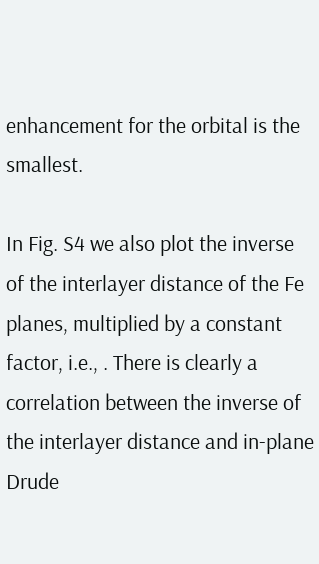enhancement for the orbital is the smallest.

In Fig. S4 we also plot the inverse of the interlayer distance of the Fe planes, multiplied by a constant factor, i.e., . There is clearly a correlation between the inverse of the interlayer distance and in-plane Drude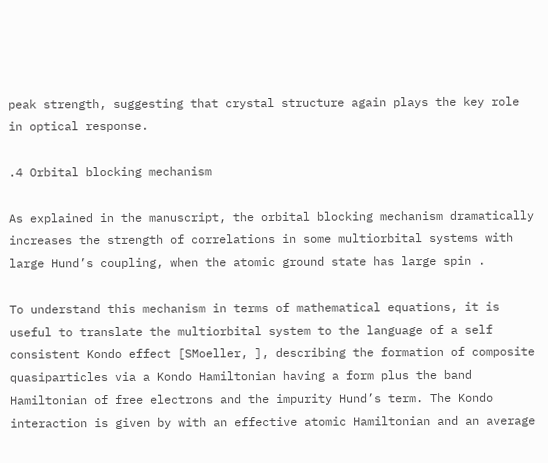peak strength, suggesting that crystal structure again plays the key role in optical response.

.4 Orbital blocking mechanism

As explained in the manuscript, the orbital blocking mechanism dramatically increases the strength of correlations in some multiorbital systems with large Hund’s coupling, when the atomic ground state has large spin .

To understand this mechanism in terms of mathematical equations, it is useful to translate the multiorbital system to the language of a self consistent Kondo effect [SMoeller, ], describing the formation of composite quasiparticles via a Kondo Hamiltonian having a form plus the band Hamiltonian of free electrons and the impurity Hund’s term. The Kondo interaction is given by with an effective atomic Hamiltonian and an average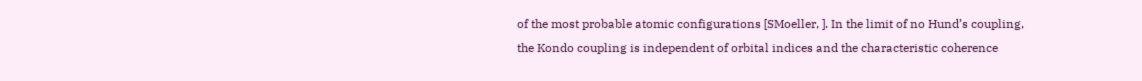of the most probable atomic configurations [SMoeller, ]. In the limit of no Hund’s coupling, the Kondo coupling is independent of orbital indices and the characteristic coherence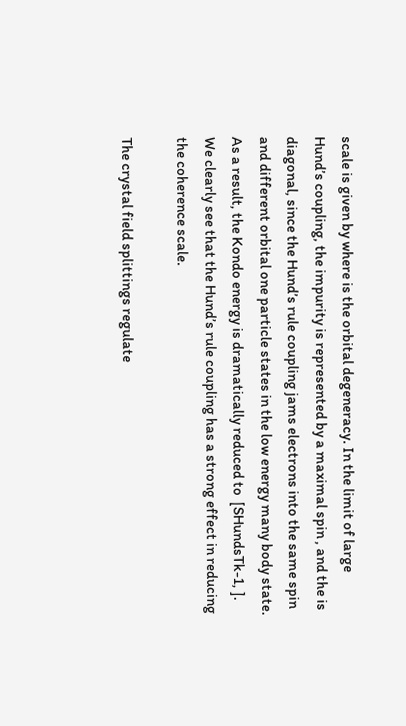scale is given by where is the orbital degeneracy. In the limit of large Hund’s coupling, the impurity is represented by a maximal spin , and the is diagonal, since the Hund’s rule coupling jams electrons into the same spin and different orbital one particle states in the low energy many body state. As a result, the Kondo energy is dramatically reduced to  [SHundsTk-1, ]. We clearly see that the Hund’s rule coupling has a strong effect in reducing the coherence scale.

The crystal field splittings regulate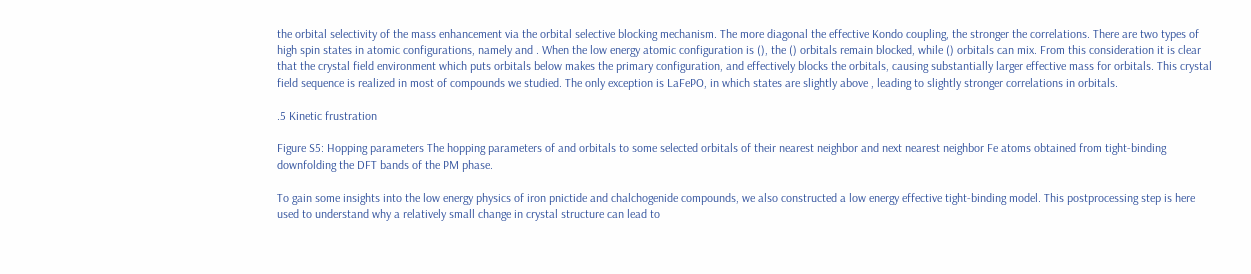the orbital selectivity of the mass enhancement via the orbital selective blocking mechanism. The more diagonal the effective Kondo coupling, the stronger the correlations. There are two types of high spin states in atomic configurations, namely and . When the low energy atomic configuration is (), the () orbitals remain blocked, while () orbitals can mix. From this consideration it is clear that the crystal field environment which puts orbitals below makes the primary configuration, and effectively blocks the orbitals, causing substantially larger effective mass for orbitals. This crystal field sequence is realized in most of compounds we studied. The only exception is LaFePO, in which states are slightly above , leading to slightly stronger correlations in orbitals.

.5 Kinetic frustration

Figure S5: Hopping parameters The hopping parameters of and orbitals to some selected orbitals of their nearest neighbor and next nearest neighbor Fe atoms obtained from tight-binding downfolding the DFT bands of the PM phase.

To gain some insights into the low energy physics of iron pnictide and chalchogenide compounds, we also constructed a low energy effective tight-binding model. This postprocessing step is here used to understand why a relatively small change in crystal structure can lead to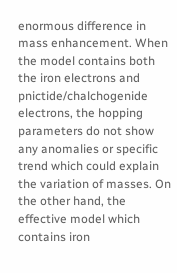enormous difference in mass enhancement. When the model contains both the iron electrons and pnictide/chalchogenide electrons, the hopping parameters do not show any anomalies or specific trend which could explain the variation of masses. On the other hand, the effective model which contains iron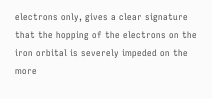electrons only, gives a clear signature that the hopping of the electrons on the iron orbital is severely impeded on the more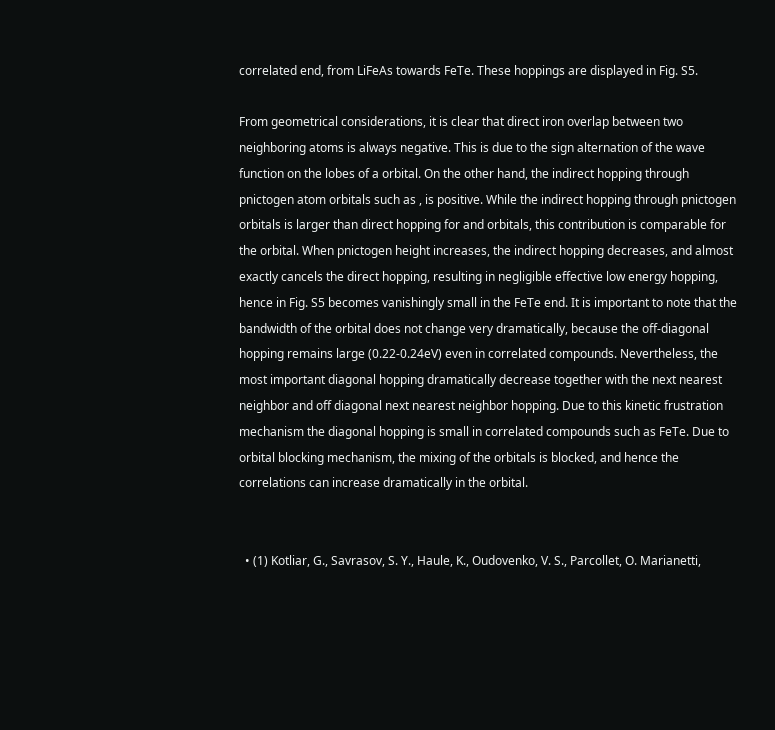correlated end, from LiFeAs towards FeTe. These hoppings are displayed in Fig. S5.

From geometrical considerations, it is clear that direct iron overlap between two neighboring atoms is always negative. This is due to the sign alternation of the wave function on the lobes of a orbital. On the other hand, the indirect hopping through pnictogen atom orbitals such as , is positive. While the indirect hopping through pnictogen orbitals is larger than direct hopping for and orbitals, this contribution is comparable for the orbital. When pnictogen height increases, the indirect hopping decreases, and almost exactly cancels the direct hopping, resulting in negligible effective low energy hopping, hence in Fig. S5 becomes vanishingly small in the FeTe end. It is important to note that the bandwidth of the orbital does not change very dramatically, because the off-diagonal hopping remains large (0.22-0.24eV) even in correlated compounds. Nevertheless, the most important diagonal hopping dramatically decrease together with the next nearest neighbor and off diagonal next nearest neighbor hopping. Due to this kinetic frustration mechanism the diagonal hopping is small in correlated compounds such as FeTe. Due to orbital blocking mechanism, the mixing of the orbitals is blocked, and hence the correlations can increase dramatically in the orbital.


  • (1) Kotliar, G., Savrasov, S. Y., Haule, K., Oudovenko, V. S., Parcollet, O. Marianetti,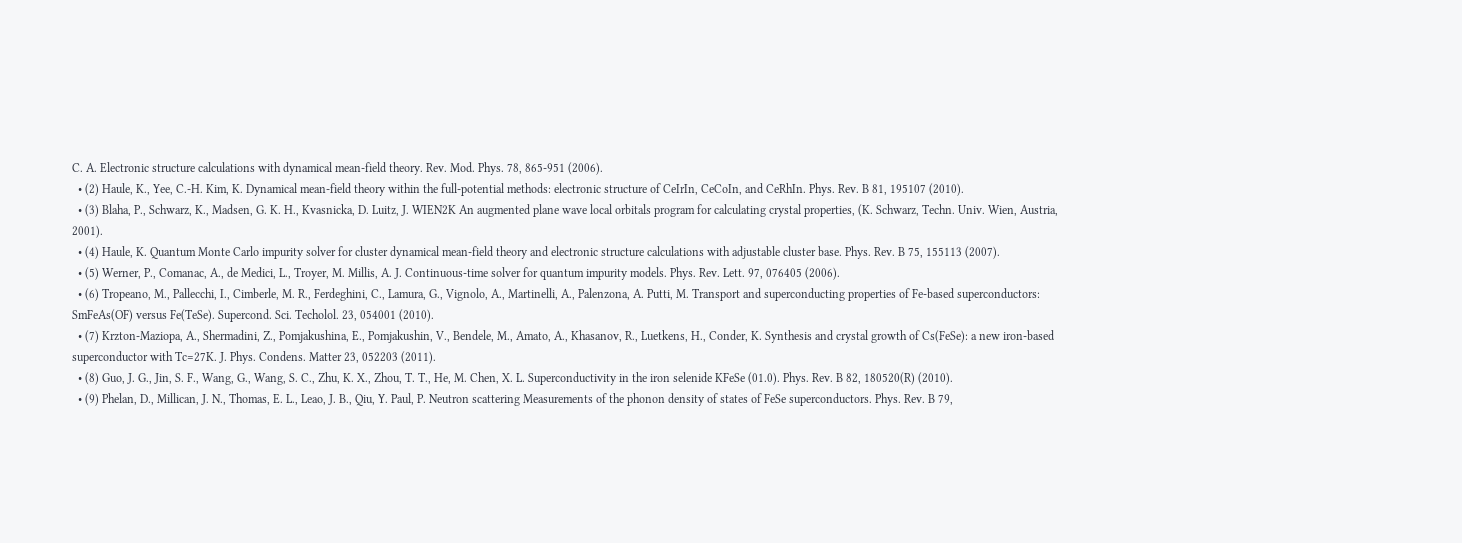C. A. Electronic structure calculations with dynamical mean-field theory. Rev. Mod. Phys. 78, 865-951 (2006).
  • (2) Haule, K., Yee, C.-H. Kim, K. Dynamical mean-field theory within the full-potential methods: electronic structure of CeIrIn, CeCoIn, and CeRhIn. Phys. Rev. B 81, 195107 (2010).
  • (3) Blaha, P., Schwarz, K., Madsen, G. K. H., Kvasnicka, D. Luitz, J. WIEN2K An augmented plane wave local orbitals program for calculating crystal properties, (K. Schwarz, Techn. Univ. Wien, Austria, 2001).
  • (4) Haule, K. Quantum Monte Carlo impurity solver for cluster dynamical mean-field theory and electronic structure calculations with adjustable cluster base. Phys. Rev. B 75, 155113 (2007).
  • (5) Werner, P., Comanac, A., de Medici, L., Troyer, M. Millis, A. J. Continuous-time solver for quantum impurity models. Phys. Rev. Lett. 97, 076405 (2006).
  • (6) Tropeano, M., Pallecchi, I., Cimberle, M. R., Ferdeghini, C., Lamura, G., Vignolo, A., Martinelli, A., Palenzona, A. Putti, M. Transport and superconducting properties of Fe-based superconductors: SmFeAs(OF) versus Fe(TeSe). Supercond. Sci. Techolol. 23, 054001 (2010).
  • (7) Krzton-Maziopa, A., Shermadini, Z., Pomjakushina, E., Pomjakushin, V., Bendele, M., Amato, A., Khasanov, R., Luetkens, H., Conder, K. Synthesis and crystal growth of Cs(FeSe): a new iron-based superconductor with Tc=27K. J. Phys. Condens. Matter 23, 052203 (2011).
  • (8) Guo, J. G., Jin, S. F., Wang, G., Wang, S. C., Zhu, K. X., Zhou, T. T., He, M. Chen, X. L. Superconductivity in the iron selenide KFeSe (01.0). Phys. Rev. B 82, 180520(R) (2010).
  • (9) Phelan, D., Millican, J. N., Thomas, E. L., Leao, J. B., Qiu, Y. Paul, P. Neutron scattering Measurements of the phonon density of states of FeSe superconductors. Phys. Rev. B 79,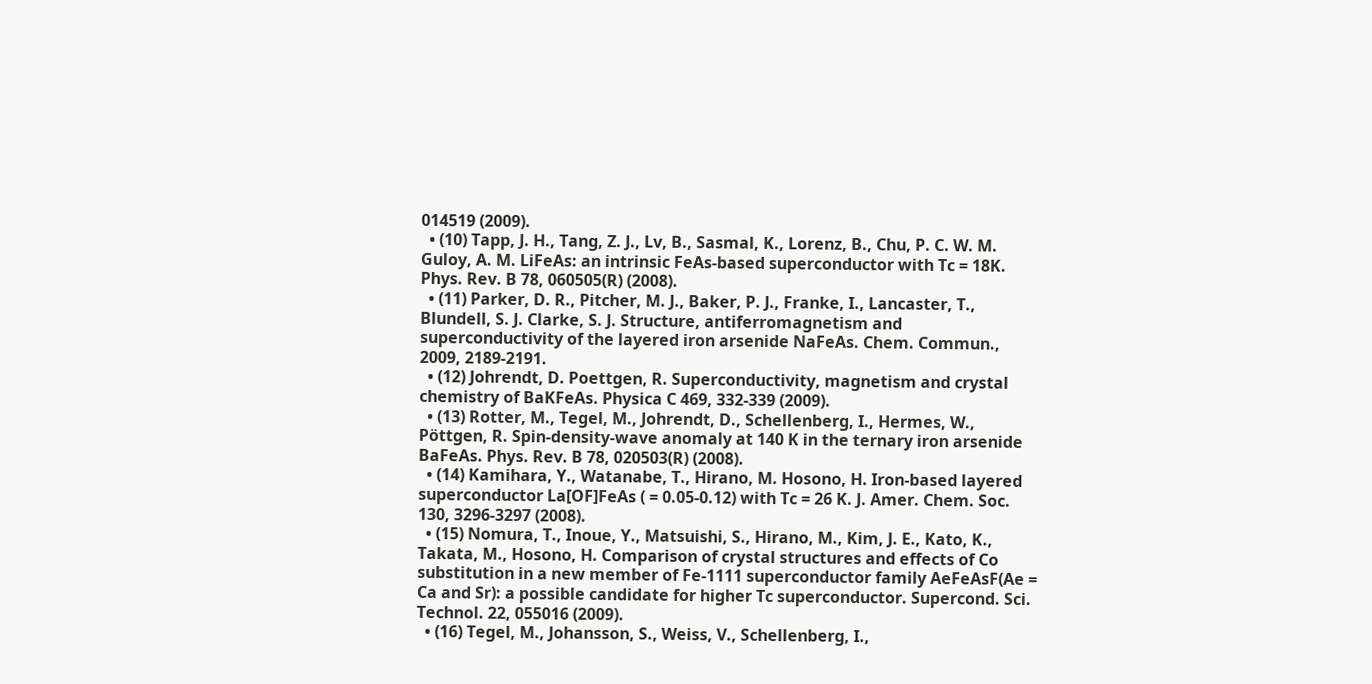014519 (2009).
  • (10) Tapp, J. H., Tang, Z. J., Lv, B., Sasmal, K., Lorenz, B., Chu, P. C. W. M. Guloy, A. M. LiFeAs: an intrinsic FeAs-based superconductor with Tc = 18K. Phys. Rev. B 78, 060505(R) (2008).
  • (11) Parker, D. R., Pitcher, M. J., Baker, P. J., Franke, I., Lancaster, T., Blundell, S. J. Clarke, S. J. Structure, antiferromagnetism and superconductivity of the layered iron arsenide NaFeAs. Chem. Commun., 2009, 2189-2191.
  • (12) Johrendt, D. Poettgen, R. Superconductivity, magnetism and crystal chemistry of BaKFeAs. Physica C 469, 332-339 (2009).
  • (13) Rotter, M., Tegel, M., Johrendt, D., Schellenberg, I., Hermes, W., Pöttgen, R. Spin-density-wave anomaly at 140 K in the ternary iron arsenide BaFeAs. Phys. Rev. B 78, 020503(R) (2008).
  • (14) Kamihara, Y., Watanabe, T., Hirano, M. Hosono, H. Iron-based layered superconductor La[OF]FeAs ( = 0.05-0.12) with Tc = 26 K. J. Amer. Chem. Soc. 130, 3296-3297 (2008).
  • (15) Nomura, T., Inoue, Y., Matsuishi, S., Hirano, M., Kim, J. E., Kato, K., Takata, M., Hosono, H. Comparison of crystal structures and effects of Co substitution in a new member of Fe-1111 superconductor family AeFeAsF(Ae = Ca and Sr): a possible candidate for higher Tc superconductor. Supercond. Sci. Technol. 22, 055016 (2009).
  • (16) Tegel, M., Johansson, S., Weiss, V., Schellenberg, I.,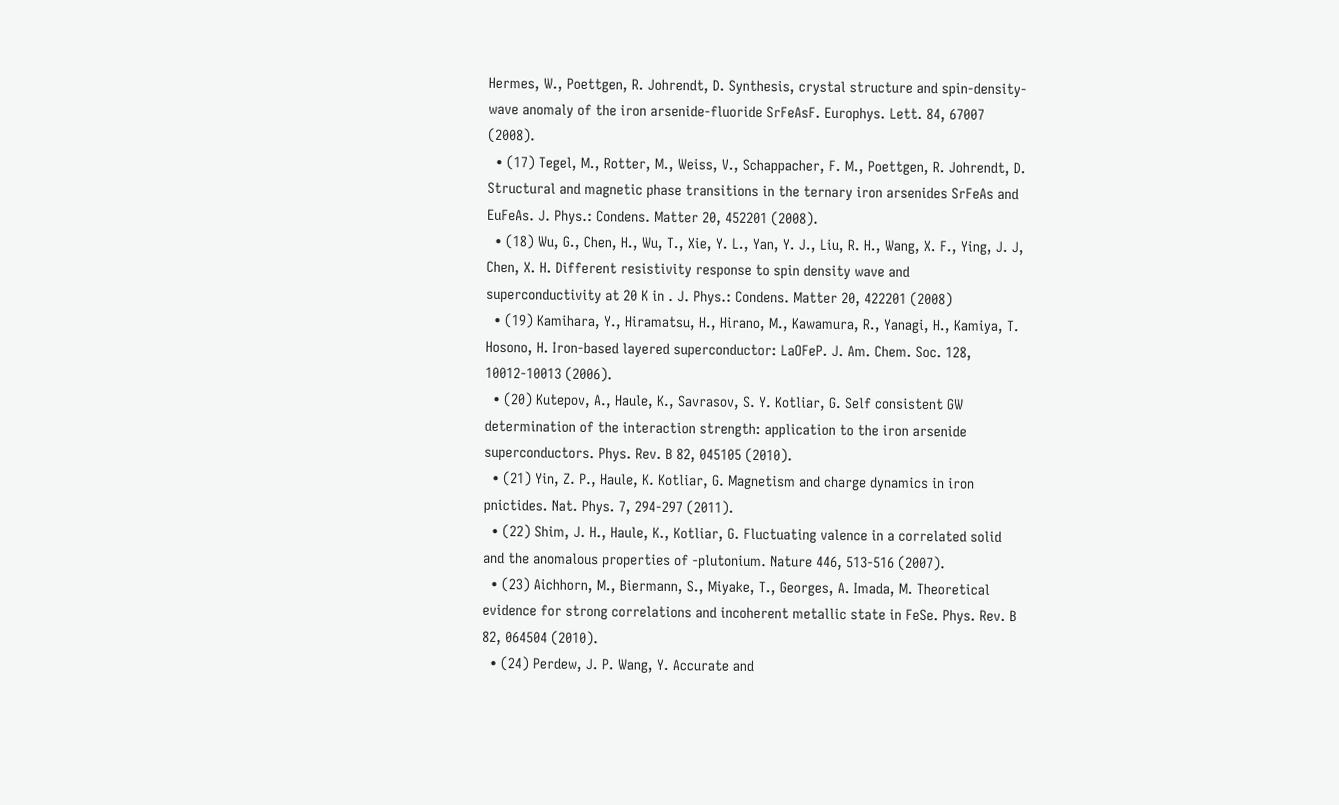Hermes, W., Poettgen, R. Johrendt, D. Synthesis, crystal structure and spin-density-wave anomaly of the iron arsenide-fluoride SrFeAsF. Europhys. Lett. 84, 67007 (2008).
  • (17) Tegel, M., Rotter, M., Weiss, V., Schappacher, F. M., Poettgen, R. Johrendt, D. Structural and magnetic phase transitions in the ternary iron arsenides SrFeAs and EuFeAs. J. Phys.: Condens. Matter 20, 452201 (2008).
  • (18) Wu, G., Chen, H., Wu, T., Xie, Y. L., Yan, Y. J., Liu, R. H., Wang, X. F., Ying, J. J, Chen, X. H. Different resistivity response to spin density wave and superconductivity at 20 K in . J. Phys.: Condens. Matter 20, 422201 (2008)
  • (19) Kamihara, Y., Hiramatsu, H., Hirano, M., Kawamura, R., Yanagi, H., Kamiya, T. Hosono, H. Iron-based layered superconductor: LaOFeP. J. Am. Chem. Soc. 128, 10012-10013 (2006).
  • (20) Kutepov, A., Haule, K., Savrasov, S. Y. Kotliar, G. Self consistent GW determination of the interaction strength: application to the iron arsenide superconductors. Phys. Rev. B 82, 045105 (2010).
  • (21) Yin, Z. P., Haule, K. Kotliar, G. Magnetism and charge dynamics in iron pnictides. Nat. Phys. 7, 294-297 (2011).
  • (22) Shim, J. H., Haule, K., Kotliar, G. Fluctuating valence in a correlated solid and the anomalous properties of -plutonium. Nature 446, 513-516 (2007).
  • (23) Aichhorn, M., Biermann, S., Miyake, T., Georges, A. Imada, M. Theoretical evidence for strong correlations and incoherent metallic state in FeSe. Phys. Rev. B 82, 064504 (2010).
  • (24) Perdew, J. P. Wang, Y. Accurate and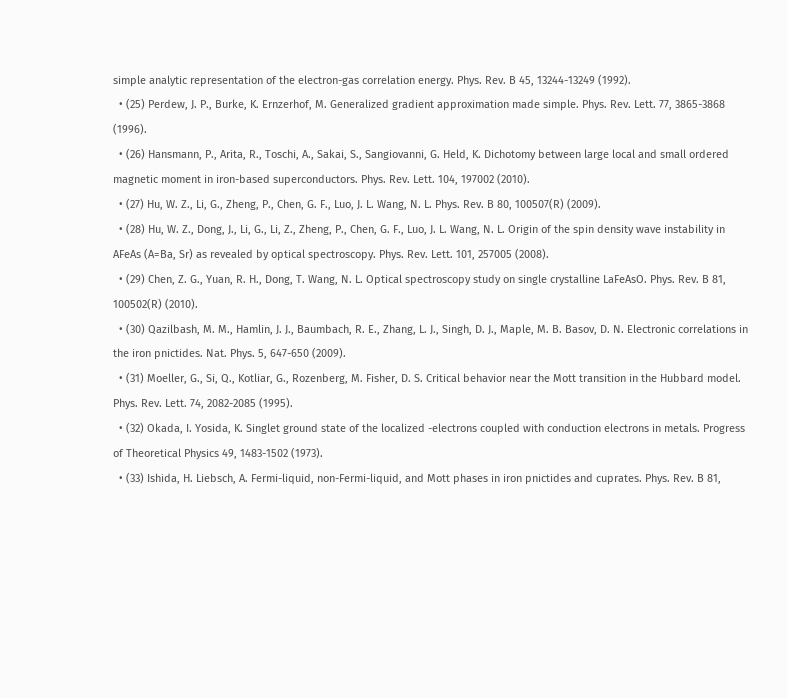simple analytic representation of the electron-gas correlation energy. Phys. Rev. B 45, 13244-13249 (1992).
  • (25) Perdew, J. P., Burke, K. Ernzerhof, M. Generalized gradient approximation made simple. Phys. Rev. Lett. 77, 3865-3868 (1996).
  • (26) Hansmann, P., Arita, R., Toschi, A., Sakai, S., Sangiovanni, G. Held, K. Dichotomy between large local and small ordered magnetic moment in iron-based superconductors. Phys. Rev. Lett. 104, 197002 (2010).
  • (27) Hu, W. Z., Li, G., Zheng, P., Chen, G. F., Luo, J. L. Wang, N. L. Phys. Rev. B 80, 100507(R) (2009).
  • (28) Hu, W. Z., Dong, J., Li, G., Li, Z., Zheng, P., Chen, G. F., Luo, J. L. Wang, N. L. Origin of the spin density wave instability in AFeAs (A=Ba, Sr) as revealed by optical spectroscopy. Phys. Rev. Lett. 101, 257005 (2008).
  • (29) Chen, Z. G., Yuan, R. H., Dong, T. Wang, N. L. Optical spectroscopy study on single crystalline LaFeAsO. Phys. Rev. B 81, 100502(R) (2010).
  • (30) Qazilbash, M. M., Hamlin, J. J., Baumbach, R. E., Zhang, L. J., Singh, D. J., Maple, M. B. Basov, D. N. Electronic correlations in the iron pnictides. Nat. Phys. 5, 647-650 (2009).
  • (31) Moeller, G., Si, Q., Kotliar, G., Rozenberg, M. Fisher, D. S. Critical behavior near the Mott transition in the Hubbard model. Phys. Rev. Lett. 74, 2082-2085 (1995).
  • (32) Okada, I. Yosida, K. Singlet ground state of the localized -electrons coupled with conduction electrons in metals. Progress of Theoretical Physics 49, 1483-1502 (1973).
  • (33) Ishida, H. Liebsch, A. Fermi-liquid, non-Fermi-liquid, and Mott phases in iron pnictides and cuprates. Phys. Rev. B 81,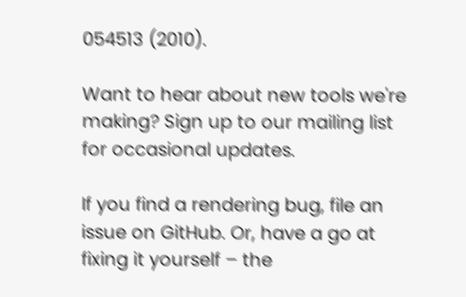054513 (2010).

Want to hear about new tools we're making? Sign up to our mailing list for occasional updates.

If you find a rendering bug, file an issue on GitHub. Or, have a go at fixing it yourself – the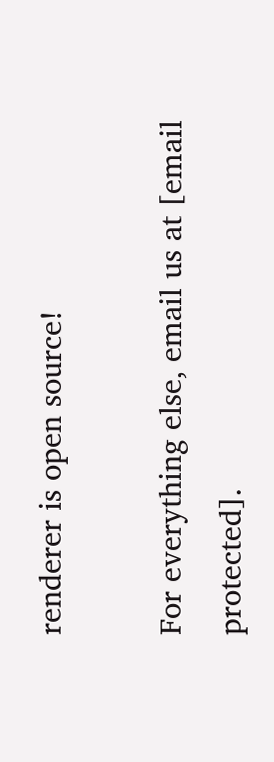renderer is open source!

For everything else, email us at [email protected].